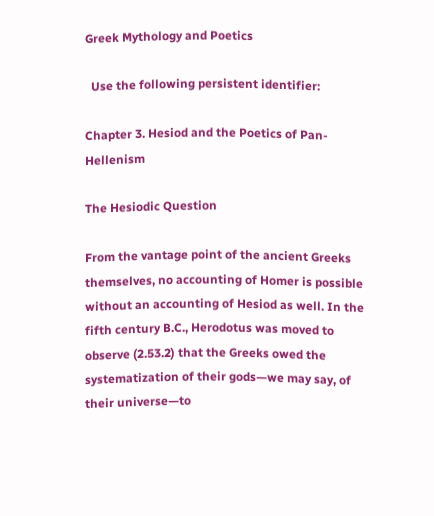Greek Mythology and Poetics

  Use the following persistent identifier:

Chapter 3. Hesiod and the Poetics of Pan-Hellenism

The Hesiodic Question

From the vantage point of the ancient Greeks themselves, no accounting of Homer is possible without an accounting of Hesiod as well. In the fifth century B.C., Herodotus was moved to observe (2.53.2) that the Greeks owed the systematization of their gods—we may say, of their universe—to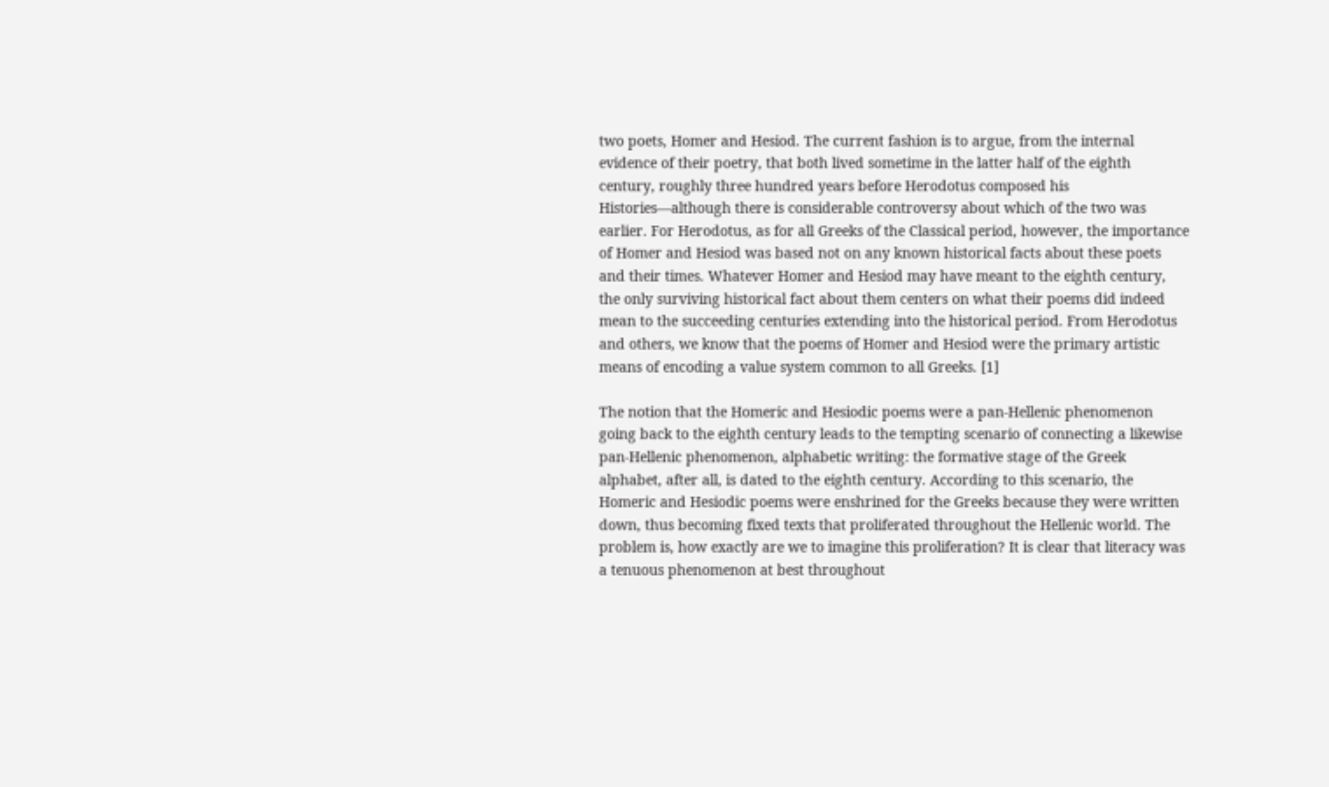two poets, Homer and Hesiod. The current fashion is to argue, from the internal evidence of their poetry, that both lived sometime in the latter half of the eighth century, roughly three hundred years before Herodotus composed his Histories—although there is considerable controversy about which of the two was earlier. For Herodotus, as for all Greeks of the Classical period, however, the importance of Homer and Hesiod was based not on any known historical facts about these poets and their times. Whatever Homer and Hesiod may have meant to the eighth century, the only surviving historical fact about them centers on what their poems did indeed mean to the succeeding centuries extending into the historical period. From Herodotus and others, we know that the poems of Homer and Hesiod were the primary artistic means of encoding a value system common to all Greeks. [1]

The notion that the Homeric and Hesiodic poems were a pan-Hellenic phenomenon going back to the eighth century leads to the tempting scenario of connecting a likewise pan-Hellenic phenomenon, alphabetic writing: the formative stage of the Greek alphabet, after all, is dated to the eighth century. According to this scenario, the Homeric and Hesiodic poems were enshrined for the Greeks because they were written down, thus becoming fixed texts that proliferated throughout the Hellenic world. The problem is, how exactly are we to imagine this proliferation? It is clear that literacy was a tenuous phenomenon at best throughout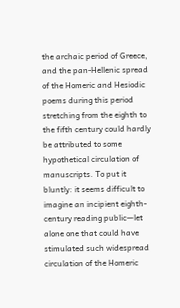the archaic period of Greece, and the pan-Hellenic spread of the Homeric and Hesiodic poems during this period stretching from the eighth to the fifth century could hardly be attributed to some hypothetical circulation of manuscripts. To put it bluntly: it seems difficult to imagine an incipient eighth-century reading public—let alone one that could have stimulated such widespread circulation of the Homeric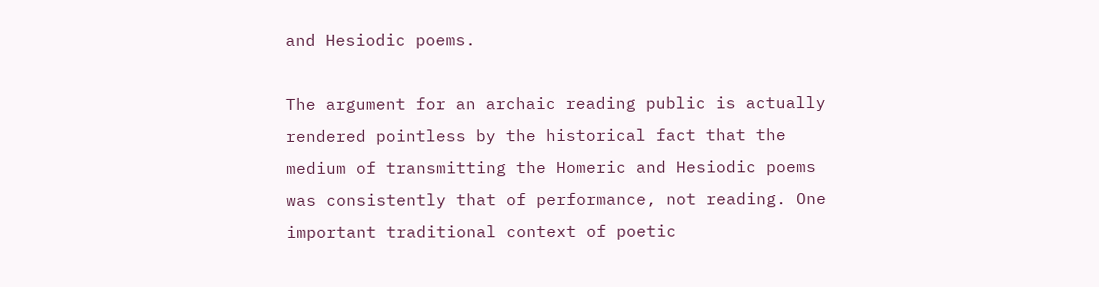and Hesiodic poems.

The argument for an archaic reading public is actually rendered pointless by the historical fact that the medium of transmitting the Homeric and Hesiodic poems was consistently that of performance, not reading. One important traditional context of poetic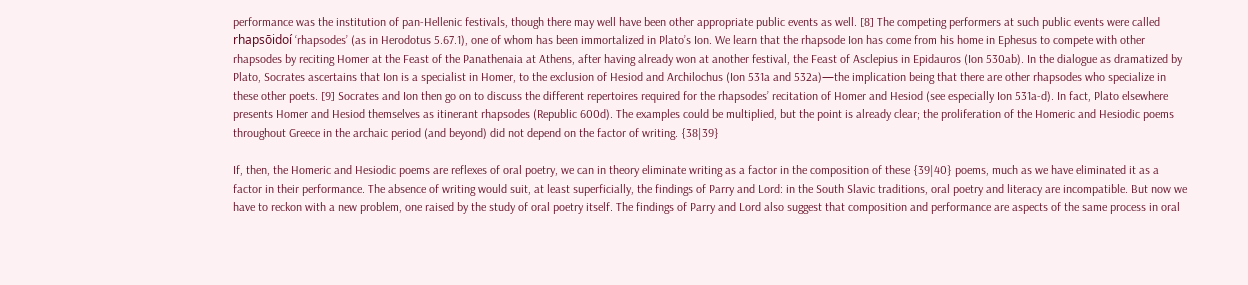performance was the institution of pan-Hellenic festivals, though there may well have been other appropriate public events as well. [8] The competing performers at such public events were called rhapsōidoí ‘rhapsodes’ (as in Herodotus 5.67.1), one of whom has been immortalized in Plato’s Ion. We learn that the rhapsode Ion has come from his home in Ephesus to compete with other rhapsodes by reciting Homer at the Feast of the Panathenaia at Athens, after having already won at another festival, the Feast of Asclepius in Epidauros (Ion 530ab). In the dialogue as dramatized by Plato, Socrates ascertains that Ion is a specialist in Homer, to the exclusion of Hesiod and Archilochus (Ion 531a and 532a)—the implication being that there are other rhapsodes who specialize in these other poets. [9] Socrates and Ion then go on to discuss the different repertoires required for the rhapsodes’ recitation of Homer and Hesiod (see especially Ion 531a-d). In fact, Plato elsewhere presents Homer and Hesiod themselves as itinerant rhapsodes (Republic 600d). The examples could be multiplied, but the point is already clear; the proliferation of the Homeric and Hesiodic poems throughout Greece in the archaic period (and beyond) did not depend on the factor of writing. {38|39}

If, then, the Homeric and Hesiodic poems are reflexes of oral poetry, we can in theory eliminate writing as a factor in the composition of these {39|40} poems, much as we have eliminated it as a factor in their performance. The absence of writing would suit, at least superficially, the findings of Parry and Lord: in the South Slavic traditions, oral poetry and literacy are incompatible. But now we have to reckon with a new problem, one raised by the study of oral poetry itself. The findings of Parry and Lord also suggest that composition and performance are aspects of the same process in oral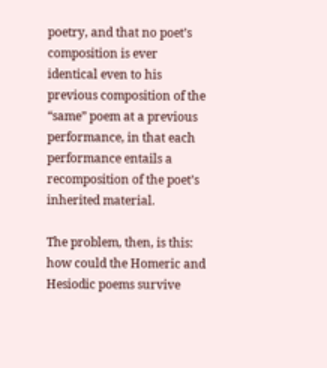poetry, and that no poet’s composition is ever identical even to his previous composition of the “same” poem at a previous performance, in that each performance entails a recomposition of the poet’s inherited material.

The problem, then, is this: how could the Homeric and Hesiodic poems survive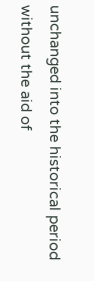unchanged into the historical period without the aid of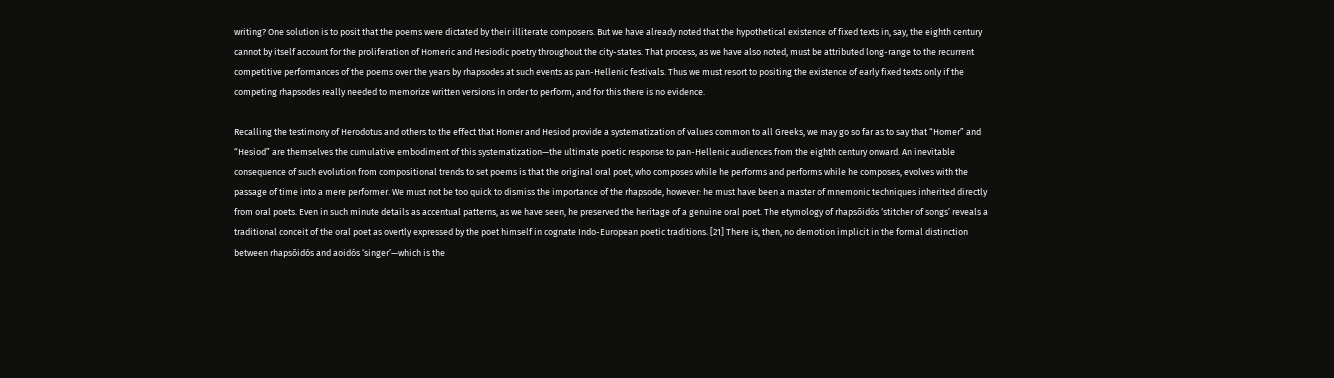writing? One solution is to posit that the poems were dictated by their illiterate composers. But we have already noted that the hypothetical existence of fixed texts in, say, the eighth century cannot by itself account for the proliferation of Homeric and Hesiodic poetry throughout the city-states. That process, as we have also noted, must be attributed long-range to the recurrent competitive performances of the poems over the years by rhapsodes at such events as pan-Hellenic festivals. Thus we must resort to positing the existence of early fixed texts only if the competing rhapsodes really needed to memorize written versions in order to perform, and for this there is no evidence.

Recalling the testimony of Herodotus and others to the effect that Homer and Hesiod provide a systematization of values common to all Greeks, we may go so far as to say that “Homer” and “Hesiod” are themselves the cumulative embodiment of this systematization—the ultimate poetic response to pan-Hellenic audiences from the eighth century onward. An inevitable consequence of such evolution from compositional trends to set poems is that the original oral poet, who composes while he performs and performs while he composes, evolves with the passage of time into a mere performer. We must not be too quick to dismiss the importance of the rhapsode, however: he must have been a master of mnemonic techniques inherited directly from oral poets. Even in such minute details as accentual patterns, as we have seen, he preserved the heritage of a genuine oral poet. The etymology of rhapsōidós ‘stitcher of songs’ reveals a traditional conceit of the oral poet as overtly expressed by the poet himself in cognate Indo-European poetic traditions. [21] There is, then, no demotion implicit in the formal distinction between rhapsōidós and aoidós ‘singer’—which is the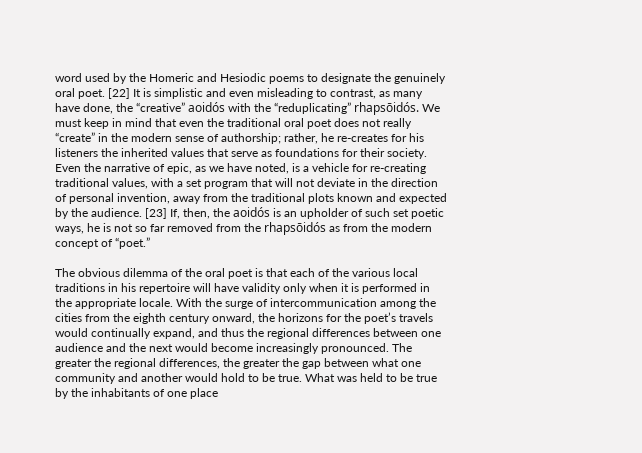word used by the Homeric and Hesiodic poems to designate the genuinely oral poet. [22] It is simplistic and even misleading to contrast, as many have done, the “creative” aoidós with the “reduplicating” rhapsōidós. We must keep in mind that even the traditional oral poet does not really “create” in the modern sense of authorship; rather, he re-creates for his listeners the inherited values that serve as foundations for their society. Even the narrative of epic, as we have noted, is a vehicle for re-creating traditional values, with a set program that will not deviate in the direction of personal invention, away from the traditional plots known and expected by the audience. [23] If, then, the aoidós is an upholder of such set poetic ways, he is not so far removed from the rhapsōidós as from the modern concept of “poet.”

The obvious dilemma of the oral poet is that each of the various local traditions in his repertoire will have validity only when it is performed in the appropriate locale. With the surge of intercommunication among the cities from the eighth century onward, the horizons for the poet’s travels would continually expand, and thus the regional differences between one audience and the next would become increasingly pronounced. The greater the regional differences, the greater the gap between what one community and another would hold to be true. What was held to be true by the inhabitants of one place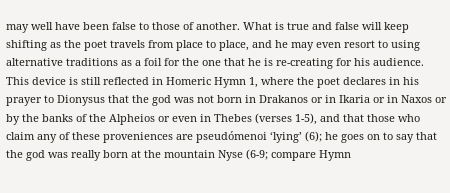may well have been false to those of another. What is true and false will keep shifting as the poet travels from place to place, and he may even resort to using alternative traditions as a foil for the one that he is re-creating for his audience. This device is still reflected in Homeric Hymn 1, where the poet declares in his prayer to Dionysus that the god was not born in Drakanos or in Ikaria or in Naxos or by the banks of the Alpheios or even in Thebes (verses 1-5), and that those who claim any of these proveniences are pseudómenoi ‘lying’ (6); he goes on to say that the god was really born at the mountain Nyse (6-9; compare Hymn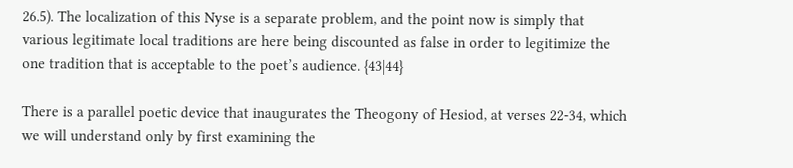26.5). The localization of this Nyse is a separate problem, and the point now is simply that various legitimate local traditions are here being discounted as false in order to legitimize the one tradition that is acceptable to the poet’s audience. {43|44}

There is a parallel poetic device that inaugurates the Theogony of Hesiod, at verses 22-34, which we will understand only by first examining the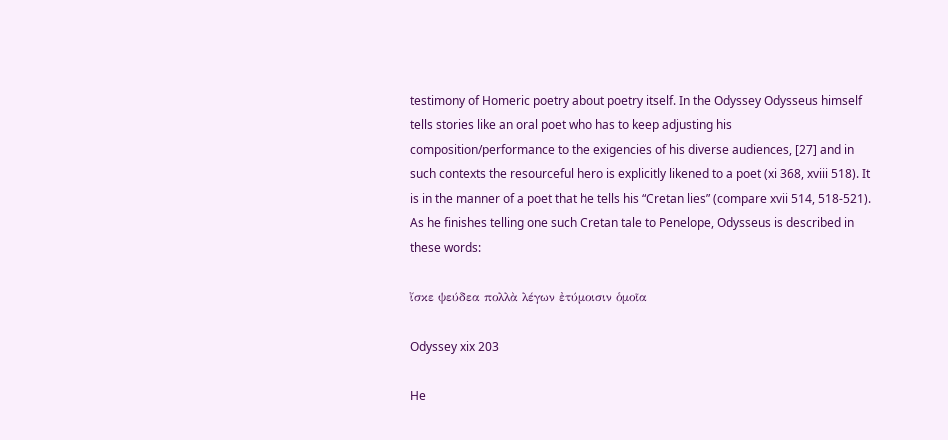testimony of Homeric poetry about poetry itself. In the Odyssey Odysseus himself tells stories like an oral poet who has to keep adjusting his composition/performance to the exigencies of his diverse audiences, [27] and in such contexts the resourceful hero is explicitly likened to a poet (xi 368, xviii 518). It is in the manner of a poet that he tells his “Cretan lies” (compare xvii 514, 518-521). As he finishes telling one such Cretan tale to Penelope, Odysseus is described in these words:

ἴσκε ψεύδεα πολλὰ λέγων ἐτύμοισιν ὁμοῖα

Odyssey xix 203

He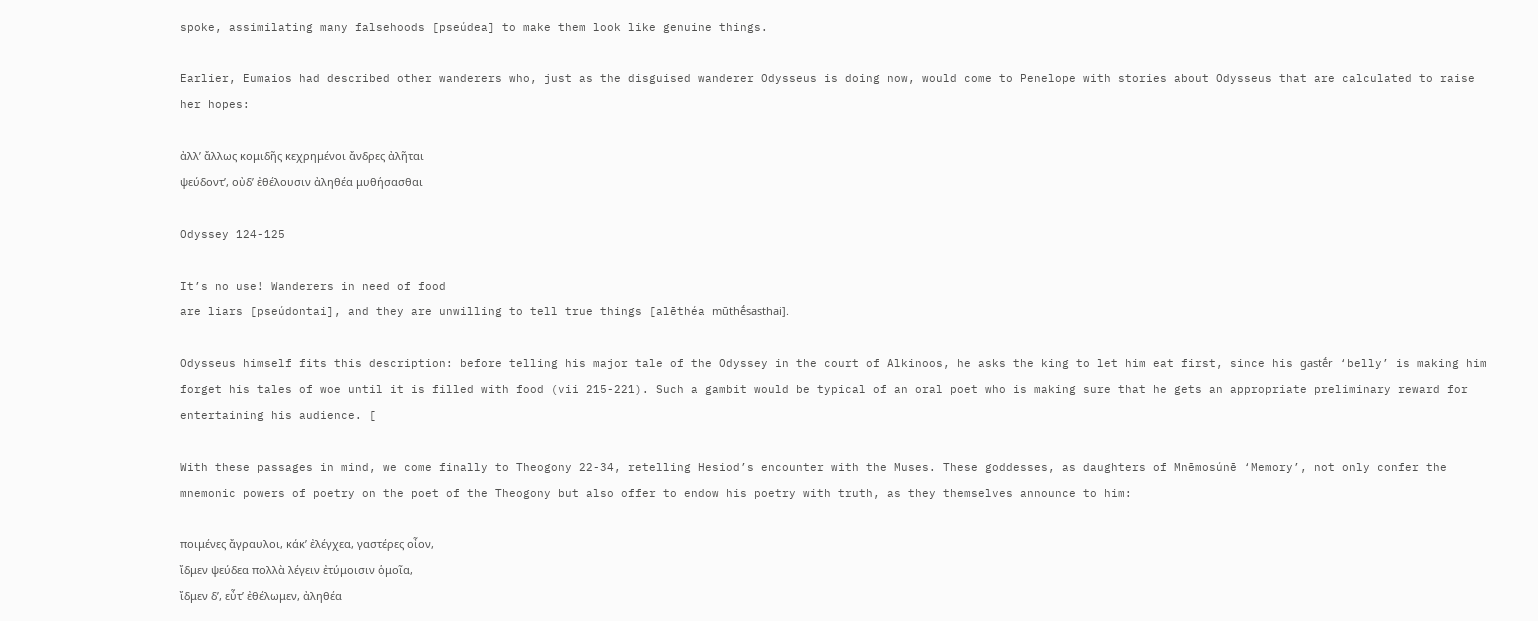spoke, assimilating many falsehoods [pseúdea] to make them look like genuine things.

Earlier, Eumaios had described other wanderers who, just as the disguised wanderer Odysseus is doing now, would come to Penelope with stories about Odysseus that are calculated to raise her hopes:

ἀλλ’ ἄλλως κομιδῆς κεχρημένοι ἄνδρες ἀλῆται
ψεύδοντ’, οὐδ’ ἐθέλουσιν ἀληθέα μυθήσασθαι

Odyssey 124-125

It’s no use! Wanderers in need of food
are liars [pseúdontai], and they are unwilling to tell true things [alēthéa mūthḗsasthai].

Odysseus himself fits this description: before telling his major tale of the Odyssey in the court of Alkinoos, he asks the king to let him eat first, since his gastḗr ‘belly’ is making him forget his tales of woe until it is filled with food (vii 215-221). Such a gambit would be typical of an oral poet who is making sure that he gets an appropriate preliminary reward for entertaining his audience. [

With these passages in mind, we come finally to Theogony 22-34, retelling Hesiod’s encounter with the Muses. These goddesses, as daughters of Mnēmosúnē ‘Memory’, not only confer the mnemonic powers of poetry on the poet of the Theogony but also offer to endow his poetry with truth, as they themselves announce to him:

ποιμένες ἄγραυλοι, κάκ’ ἐλέγχεα, γαστέρες οἶον,
ἴδμεν ψεύδεα πολλὰ λέγειν ἐτύμοισιν ὁμοῖα,
ἴδμεν δ’, εὖτ’ ἐθέλωμεν, ἀληθέα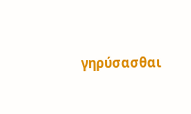γηρύσασθαι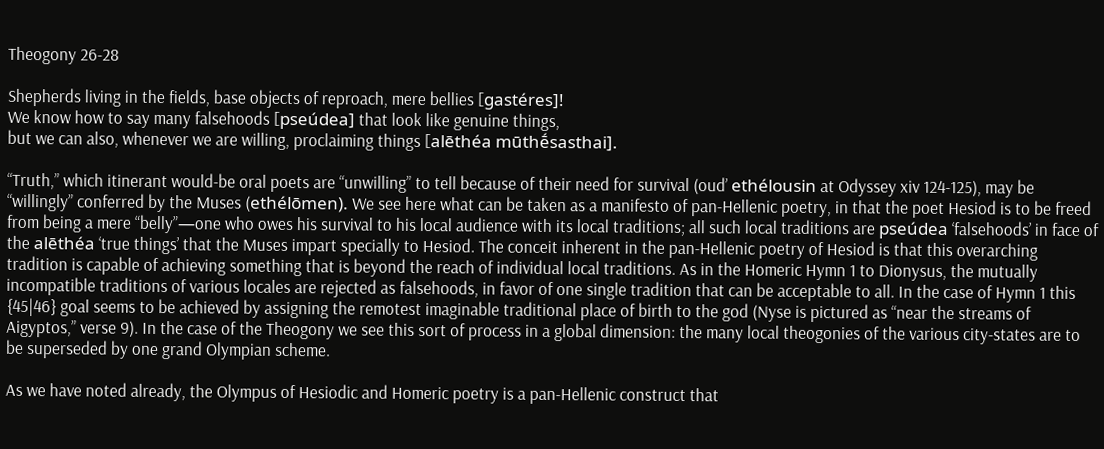Theogony 26-28

Shepherds living in the fields, base objects of reproach, mere bellies [gastéres]!
We know how to say many falsehoods [pseúdea] that look like genuine things,
but we can also, whenever we are willing, proclaiming things [alēthéa mūthḗsasthai].

“Truth,” which itinerant would-be oral poets are “unwilling” to tell because of their need for survival (oud’ ethélousin at Odyssey xiv 124-125), may be “willingly” conferred by the Muses (ethélōmen). We see here what can be taken as a manifesto of pan-Hellenic poetry, in that the poet Hesiod is to be freed from being a mere “belly”—one who owes his survival to his local audience with its local traditions; all such local traditions are pseúdea ‘falsehoods’ in face of the alēthéa ‘true things’ that the Muses impart specially to Hesiod. The conceit inherent in the pan-Hellenic poetry of Hesiod is that this overarching tradition is capable of achieving something that is beyond the reach of individual local traditions. As in the Homeric Hymn 1 to Dionysus, the mutually incompatible traditions of various locales are rejected as falsehoods, in favor of one single tradition that can be acceptable to all. In the case of Hymn 1 this {45|46} goal seems to be achieved by assigning the remotest imaginable traditional place of birth to the god (Nyse is pictured as “near the streams of Aigyptos,” verse 9). In the case of the Theogony we see this sort of process in a global dimension: the many local theogonies of the various city-states are to be superseded by one grand Olympian scheme.

As we have noted already, the Olympus of Hesiodic and Homeric poetry is a pan-Hellenic construct that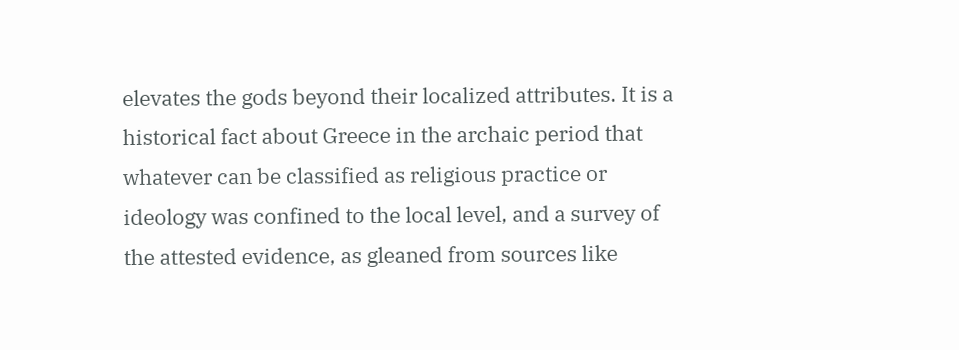elevates the gods beyond their localized attributes. It is a historical fact about Greece in the archaic period that whatever can be classified as religious practice or ideology was confined to the local level, and a survey of the attested evidence, as gleaned from sources like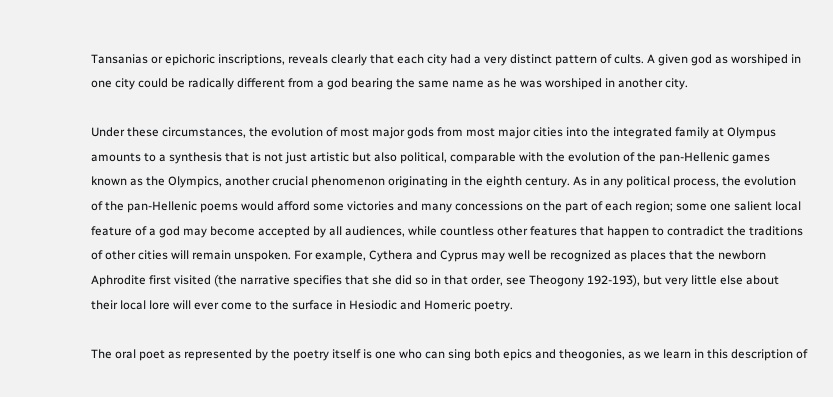Tansanias or epichoric inscriptions, reveals clearly that each city had a very distinct pattern of cults. A given god as worshiped in one city could be radically different from a god bearing the same name as he was worshiped in another city.

Under these circumstances, the evolution of most major gods from most major cities into the integrated family at Olympus amounts to a synthesis that is not just artistic but also political, comparable with the evolution of the pan-Hellenic games known as the Olympics, another crucial phenomenon originating in the eighth century. As in any political process, the evolution of the pan-Hellenic poems would afford some victories and many concessions on the part of each region; some one salient local feature of a god may become accepted by all audiences, while countless other features that happen to contradict the traditions of other cities will remain unspoken. For example, Cythera and Cyprus may well be recognized as places that the newborn Aphrodite first visited (the narrative specifies that she did so in that order, see Theogony 192-193), but very little else about their local lore will ever come to the surface in Hesiodic and Homeric poetry.

The oral poet as represented by the poetry itself is one who can sing both epics and theogonies, as we learn in this description of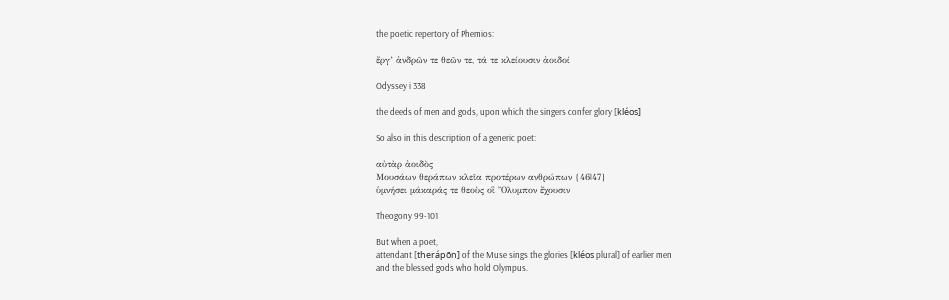the poetic repertory of Phemios:

ἔργ’ ἀνδρῶν τε θεῶν τε, τά τε κλείουσιν ἀοιδοί

Odyssey i 338

the deeds of men and gods, upon which the singers confer glory [kléos]

So also in this description of a generic poet:

αὐτὰρ ἀοιδὸς
Μουσάων θεράπων κλεῖα προτέρων ανθρώπων {46|47}
ὑμνήσει μάκαράς τε θεοὺς οἳ Ὄλυμπον ἔχουσιν

Theogony 99-101

But when a poet,
attendant [therápōn] of the Muse sings the glories [kléos plural] of earlier men
and the blessed gods who hold Olympus.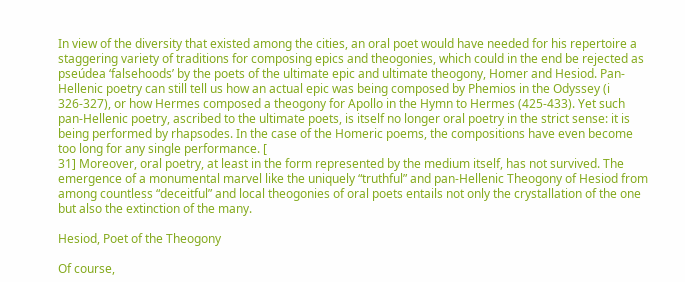In view of the diversity that existed among the cities, an oral poet would have needed for his repertoire a staggering variety of traditions for composing epics and theogonies, which could in the end be rejected as pseúdea ‘falsehoods’ by the poets of the ultimate epic and ultimate theogony, Homer and Hesiod. Pan-Hellenic poetry can still tell us how an actual epic was being composed by Phemios in the Odyssey (i 326-327), or how Hermes composed a theogony for Apollo in the Hymn to Hermes (425-433). Yet such pan-Hellenic poetry, ascribed to the ultimate poets, is itself no longer oral poetry in the strict sense: it is being performed by rhapsodes. In the case of the Homeric poems, the compositions have even become too long for any single performance. [
31] Moreover, oral poetry, at least in the form represented by the medium itself, has not survived. The emergence of a monumental marvel like the uniquely “truthful” and pan-Hellenic Theogony of Hesiod from among countless “deceitful” and local theogonies of oral poets entails not only the crystallation of the one but also the extinction of the many.

Hesiod, Poet of the Theogony

Of course,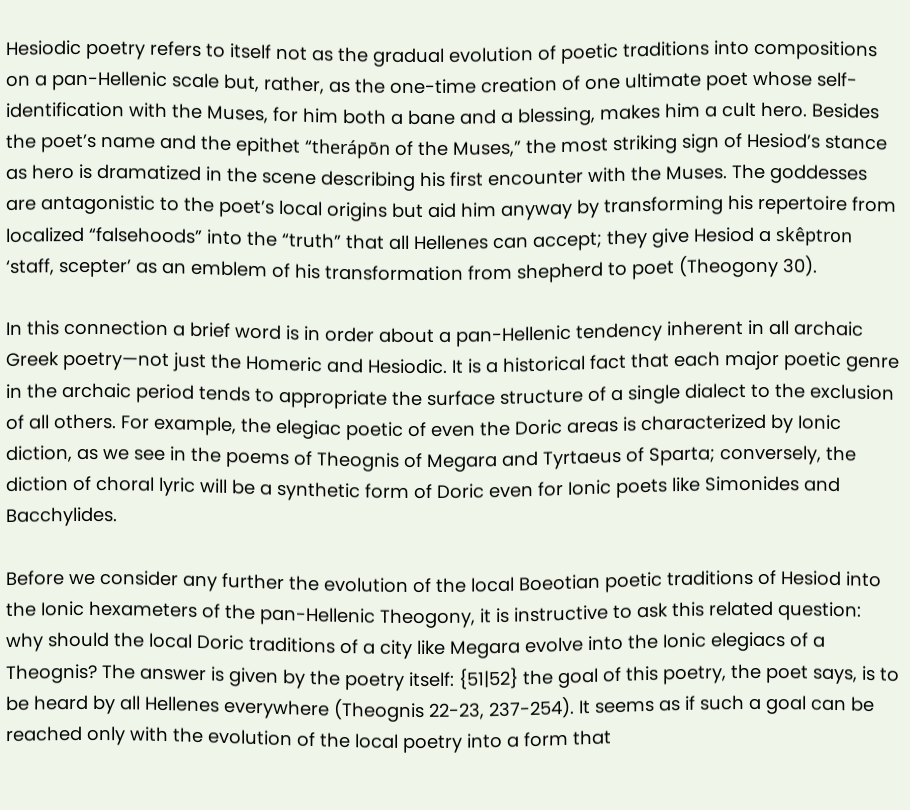Hesiodic poetry refers to itself not as the gradual evolution of poetic traditions into compositions on a pan-Hellenic scale but, rather, as the one-time creation of one ultimate poet whose self-identification with the Muses, for him both a bane and a blessing, makes him a cult hero. Besides the poet’s name and the epithet “therápōn of the Muses,” the most striking sign of Hesiod’s stance as hero is dramatized in the scene describing his first encounter with the Muses. The goddesses are antagonistic to the poet’s local origins but aid him anyway by transforming his repertoire from localized “falsehoods” into the “truth” that all Hellenes can accept; they give Hesiod a skêptron ‘staff, scepter’ as an emblem of his transformation from shepherd to poet (Theogony 30).

In this connection a brief word is in order about a pan-Hellenic tendency inherent in all archaic Greek poetry—not just the Homeric and Hesiodic. It is a historical fact that each major poetic genre in the archaic period tends to appropriate the surface structure of a single dialect to the exclusion of all others. For example, the elegiac poetic of even the Doric areas is characterized by Ionic diction, as we see in the poems of Theognis of Megara and Tyrtaeus of Sparta; conversely, the diction of choral lyric will be a synthetic form of Doric even for Ionic poets like Simonides and Bacchylides.

Before we consider any further the evolution of the local Boeotian poetic traditions of Hesiod into the Ionic hexameters of the pan-Hellenic Theogony, it is instructive to ask this related question: why should the local Doric traditions of a city like Megara evolve into the Ionic elegiacs of a Theognis? The answer is given by the poetry itself: {51|52} the goal of this poetry, the poet says, is to be heard by all Hellenes everywhere (Theognis 22-23, 237-254). It seems as if such a goal can be reached only with the evolution of the local poetry into a form that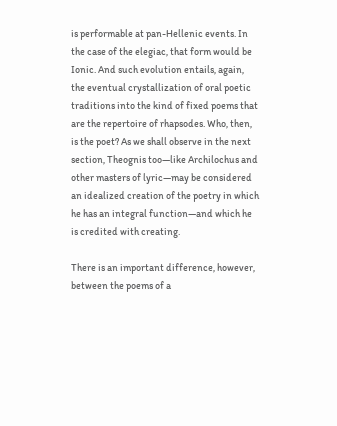is performable at pan-Hellenic events. In the case of the elegiac, that form would be Ionic. And such evolution entails, again, the eventual crystallization of oral poetic traditions into the kind of fixed poems that are the repertoire of rhapsodes. Who, then, is the poet? As we shall observe in the next section, Theognis too—like Archilochus and other masters of lyric—may be considered an idealized creation of the poetry in which he has an integral function—and which he is credited with creating.

There is an important difference, however, between the poems of a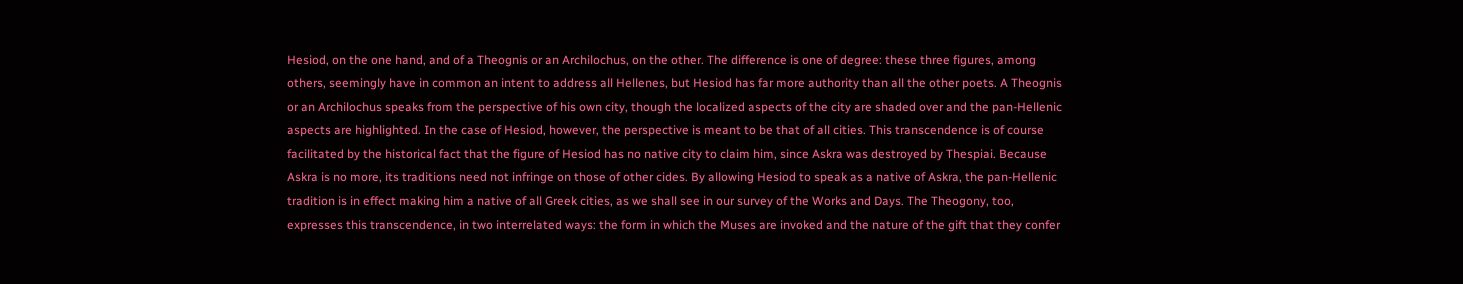Hesiod, on the one hand, and of a Theognis or an Archilochus, on the other. The difference is one of degree: these three figures, among others, seemingly have in common an intent to address all Hellenes, but Hesiod has far more authority than all the other poets. A Theognis or an Archilochus speaks from the perspective of his own city, though the localized aspects of the city are shaded over and the pan-Hellenic aspects are highlighted. In the case of Hesiod, however, the perspective is meant to be that of all cities. This transcendence is of course facilitated by the historical fact that the figure of Hesiod has no native city to claim him, since Askra was destroyed by Thespiai. Because Askra is no more, its traditions need not infringe on those of other cides. By allowing Hesiod to speak as a native of Askra, the pan-Hellenic tradition is in effect making him a native of all Greek cities, as we shall see in our survey of the Works and Days. The Theogony, too, expresses this transcendence, in two interrelated ways: the form in which the Muses are invoked and the nature of the gift that they confer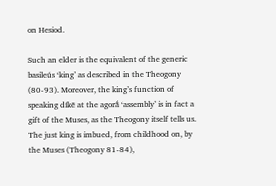on Hesiod.

Such an elder is the equivalent of the generic basileús ‘king’ as described in the Theogony (80-93). Moreover, the king’s function of speaking díkē at the agorā́ ‘assembly’ is in fact a gift of the Muses, as the Theogony itself tells us. The just king is imbued, from childhood on, by the Muses (Theogony 81-84),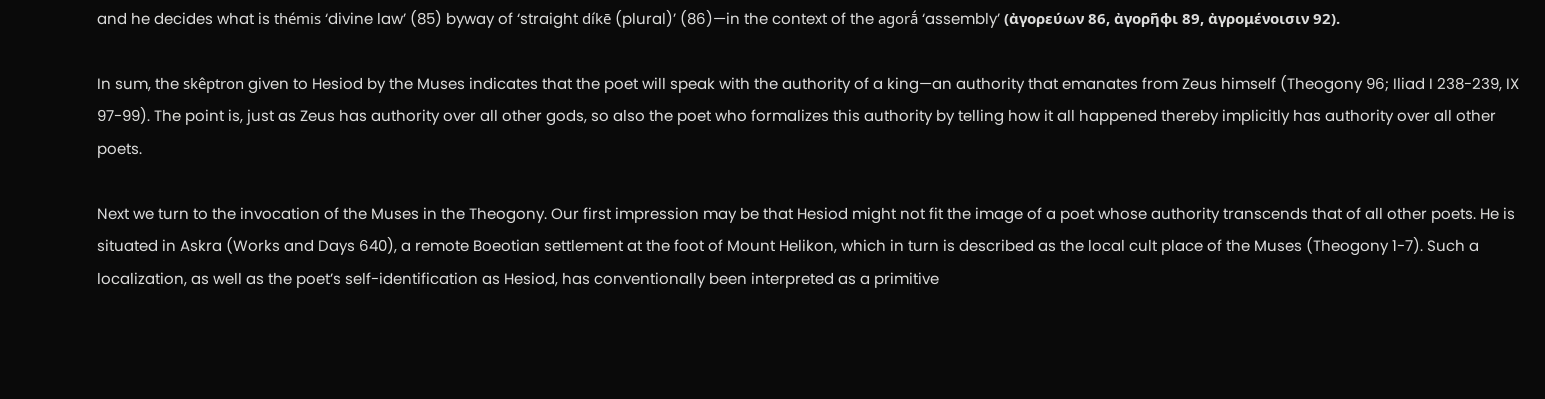and he decides what is thémis ‘divine law’ (85) byway of ‘straight díkē (plural)’ (86)—in the context of the agorā́ ‘assembly’ (ἀγορεύων 86, ἀγορῆφι 89, ἀγρομένοισιν 92).

In sum, the skêptron given to Hesiod by the Muses indicates that the poet will speak with the authority of a king—an authority that emanates from Zeus himself (Theogony 96; Iliad I 238-239, IX 97-99). The point is, just as Zeus has authority over all other gods, so also the poet who formalizes this authority by telling how it all happened thereby implicitly has authority over all other poets.

Next we turn to the invocation of the Muses in the Theogony. Our first impression may be that Hesiod might not fit the image of a poet whose authority transcends that of all other poets. He is situated in Askra (Works and Days 640), a remote Boeotian settlement at the foot of Mount Helikon, which in turn is described as the local cult place of the Muses (Theogony 1-7). Such a localization, as well as the poet’s self-identification as Hesiod, has conventionally been interpreted as a primitive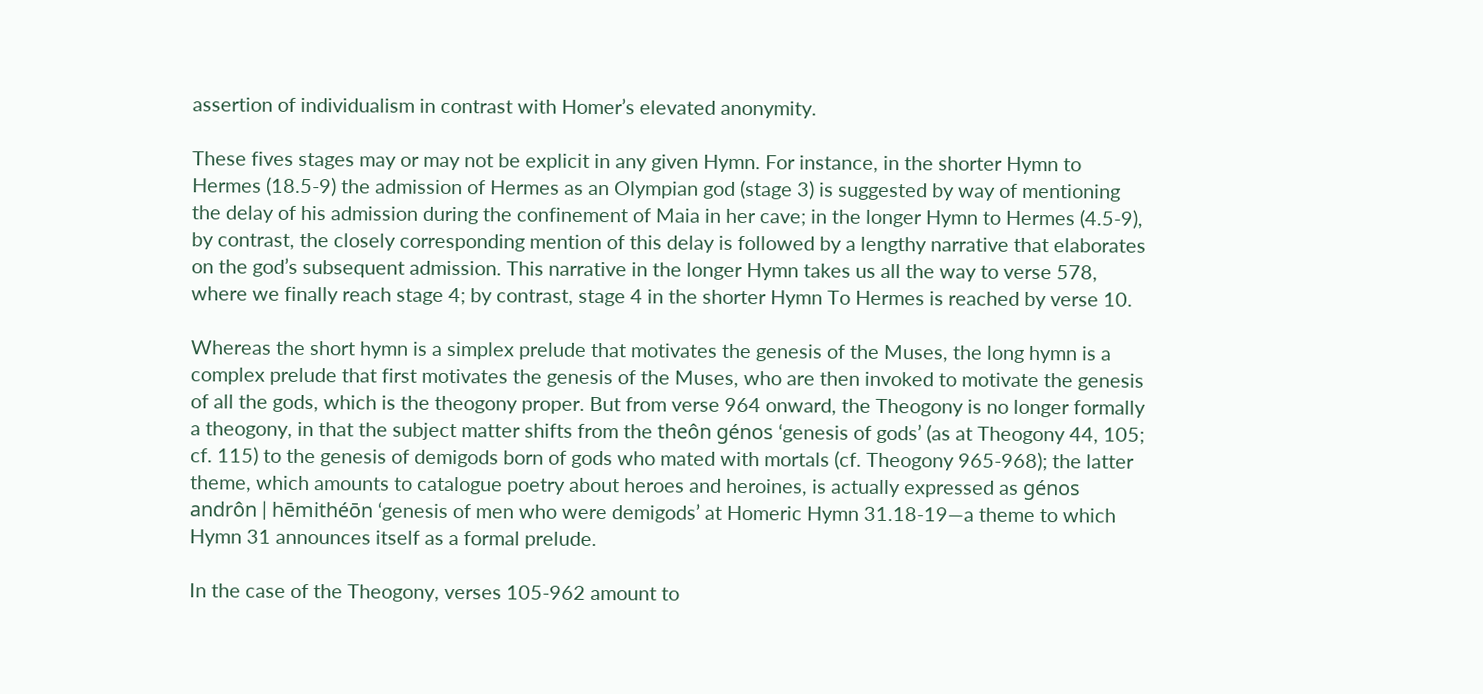assertion of individualism in contrast with Homer’s elevated anonymity.

These fives stages may or may not be explicit in any given Hymn. For instance, in the shorter Hymn to Hermes (18.5-9) the admission of Hermes as an Olympian god (stage 3) is suggested by way of mentioning the delay of his admission during the confinement of Maia in her cave; in the longer Hymn to Hermes (4.5-9), by contrast, the closely corresponding mention of this delay is followed by a lengthy narrative that elaborates on the god’s subsequent admission. This narrative in the longer Hymn takes us all the way to verse 578, where we finally reach stage 4; by contrast, stage 4 in the shorter Hymn To Hermes is reached by verse 10.

Whereas the short hymn is a simplex prelude that motivates the genesis of the Muses, the long hymn is a complex prelude that first motivates the genesis of the Muses, who are then invoked to motivate the genesis of all the gods, which is the theogony proper. But from verse 964 onward, the Theogony is no longer formally a theogony, in that the subject matter shifts from the theôn génos ‘genesis of gods’ (as at Theogony 44, 105; cf. 115) to the genesis of demigods born of gods who mated with mortals (cf. Theogony 965-968); the latter theme, which amounts to catalogue poetry about heroes and heroines, is actually expressed as génos andrôn | hēmithéōn ‘genesis of men who were demigods’ at Homeric Hymn 31.18-19—a theme to which Hymn 31 announces itself as a formal prelude.

In the case of the Theogony, verses 105-962 amount to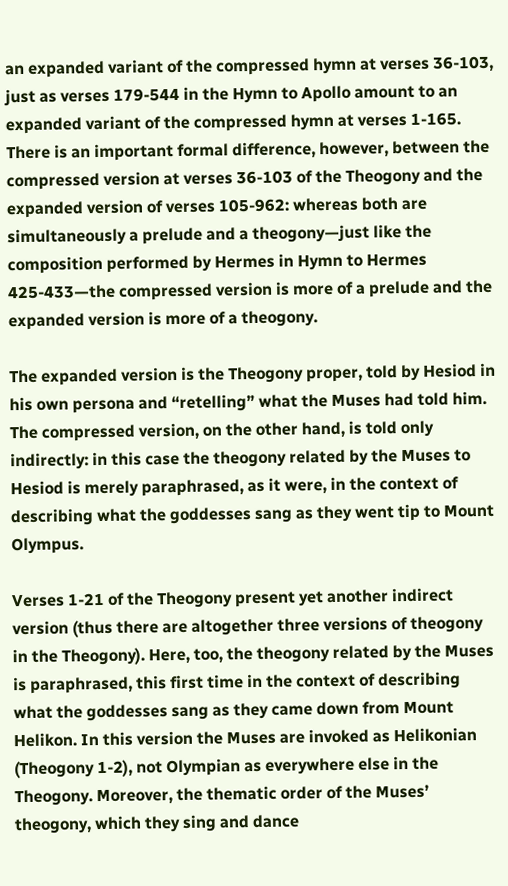an expanded variant of the compressed hymn at verses 36-103, just as verses 179-544 in the Hymn to Apollo amount to an expanded variant of the compressed hymn at verses 1-165. There is an important formal difference, however, between the compressed version at verses 36-103 of the Theogony and the expanded version of verses 105-962: whereas both are simultaneously a prelude and a theogony—just like the composition performed by Hermes in Hymn to Hermes 425-433—the compressed version is more of a prelude and the expanded version is more of a theogony.

The expanded version is the Theogony proper, told by Hesiod in his own persona and “retelling” what the Muses had told him. The compressed version, on the other hand, is told only indirectly: in this case the theogony related by the Muses to Hesiod is merely paraphrased, as it were, in the context of describing what the goddesses sang as they went tip to Mount Olympus.

Verses 1-21 of the Theogony present yet another indirect version (thus there are altogether three versions of theogony in the Theogony). Here, too, the theogony related by the Muses is paraphrased, this first time in the context of describing what the goddesses sang as they came down from Mount Helikon. In this version the Muses are invoked as Helikonian (Theogony 1-2), not Olympian as everywhere else in the Theogony. Moreover, the thematic order of the Muses’ theogony, which they sing and dance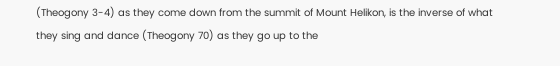(Theogony 3-4) as they come down from the summit of Mount Helikon, is the inverse of what they sing and dance (Theogony 70) as they go up to the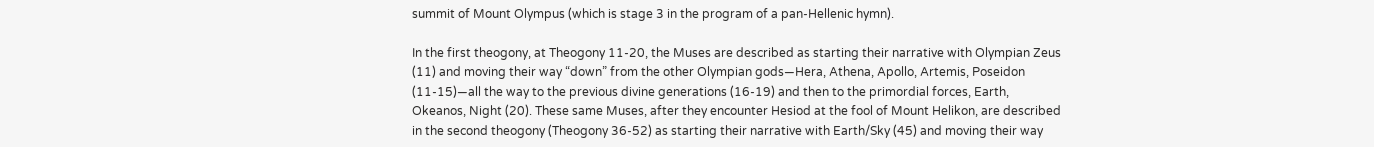summit of Mount Olympus (which is stage 3 in the program of a pan-Hellenic hymn).

In the first theogony, at Theogony 11-20, the Muses are described as starting their narrative with Olympian Zeus (11) and moving their way “down” from the other Olympian gods—Hera, Athena, Apollo, Artemis, Poseidon (11-15)—all the way to the previous divine generations (16-19) and then to the primordial forces, Earth, Okeanos, Night (20). These same Muses, after they encounter Hesiod at the fool of Mount Helikon, are described in the second theogony (Theogony 36-52) as starting their narrative with Earth/Sky (45) and moving their way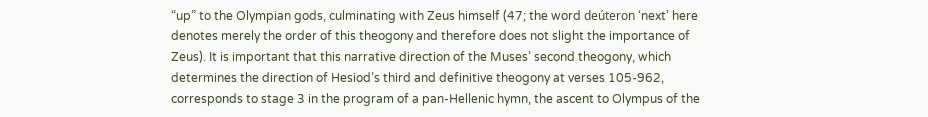“up” to the Olympian gods, culminating with Zeus himself (47; the word deúteron ‘next’ here denotes merely the order of this theogony and therefore does not slight the importance of Zeus). It is important that this narrative direction of the Muses’ second theogony, which determines the direction of Hesiod’s third and definitive theogony at verses 105-962, corresponds to stage 3 in the program of a pan-Hellenic hymn, the ascent to Olympus of the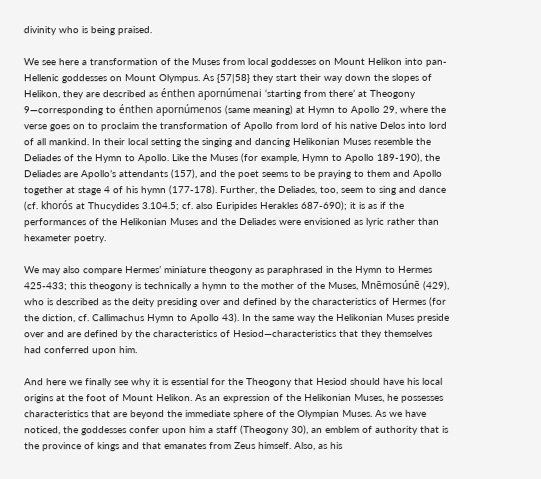divinity who is being praised.

We see here a transformation of the Muses from local goddesses on Mount Helikon into pan-Hellenic goddesses on Mount Olympus. As {57|58} they start their way down the slopes of Helikon, they are described as énthen apornúmenai ‘starting from there’ at Theogony 9—corresponding to énthen apornúmenos (same meaning) at Hymn to Apollo 29, where the verse goes on to proclaim the transformation of Apollo from lord of his native Delos into lord of all mankind. In their local setting the singing and dancing Helikonian Muses resemble the Deliades of the Hymn to Apollo. Like the Muses (for example, Hymn to Apollo 189-190), the Deliades are Apollo’s attendants (157), and the poet seems to be praying to them and Apollo together at stage 4 of his hymn (177-178). Further, the Deliades, too, seem to sing and dance (cf. khorós at Thucydides 3.104.5; cf. also Euripides Herakles 687-690); it is as if the performances of the Helikonian Muses and the Deliades were envisioned as lyric rather than hexameter poetry.

We may also compare Hermes’ miniature theogony as paraphrased in the Hymn to Hermes 425-433; this theogony is technically a hymn to the mother of the Muses, Mnēmosúnē (429), who is described as the deity presiding over and defined by the characteristics of Hermes (for the diction, cf. Callimachus Hymn to Apollo 43). In the same way the Helikonian Muses preside over and are defined by the characteristics of Hesiod—characteristics that they themselves had conferred upon him.

And here we finally see why it is essential for the Theogony that Hesiod should have his local origins at the foot of Mount Helikon. As an expression of the Helikonian Muses, he possesses characteristics that are beyond the immediate sphere of the Olympian Muses. As we have noticed, the goddesses confer upon him a staff (Theogony 30), an emblem of authority that is the province of kings and that emanates from Zeus himself. Also, as his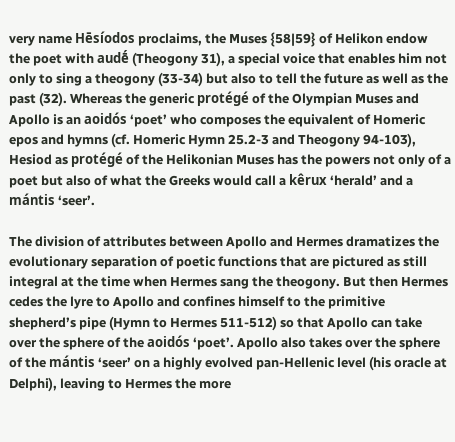very name Hēsíodos proclaims, the Muses {58|59} of Helikon endow the poet with audḗ (Theogony 31), a special voice that enables him not only to sing a theogony (33-34) but also to tell the future as well as the past (32). Whereas the generic protégé of the Olympian Muses and Apollo is an aoidós ‘poet’ who composes the equivalent of Homeric epos and hymns (cf. Homeric Hymn 25.2-3 and Theogony 94-103), Hesiod as protégé of the Helikonian Muses has the powers not only of a poet but also of what the Greeks would call a kêrux ‘herald’ and a mántis ‘seer’.

The division of attributes between Apollo and Hermes dramatizes the evolutionary separation of poetic functions that are pictured as still integral at the time when Hermes sang the theogony. But then Hermes cedes the lyre to Apollo and confines himself to the primitive shepherd’s pipe (Hymn to Hermes 511-512) so that Apollo can take over the sphere of the aoidós ‘poet’. Apollo also takes over the sphere of the mántis ‘seer’ on a highly evolved pan-Hellenic level (his oracle at Delphi), leaving to Hermes the more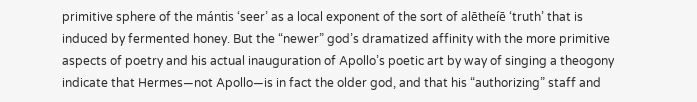primitive sphere of the mántis ‘seer’ as a local exponent of the sort of alētheíē ‘truth’ that is induced by fermented honey. But the “newer” god’s dramatized affinity with the more primitive aspects of poetry and his actual inauguration of Apollo’s poetic art by way of singing a theogony indicate that Hermes—not Apollo—is in fact the older god, and that his “authorizing” staff and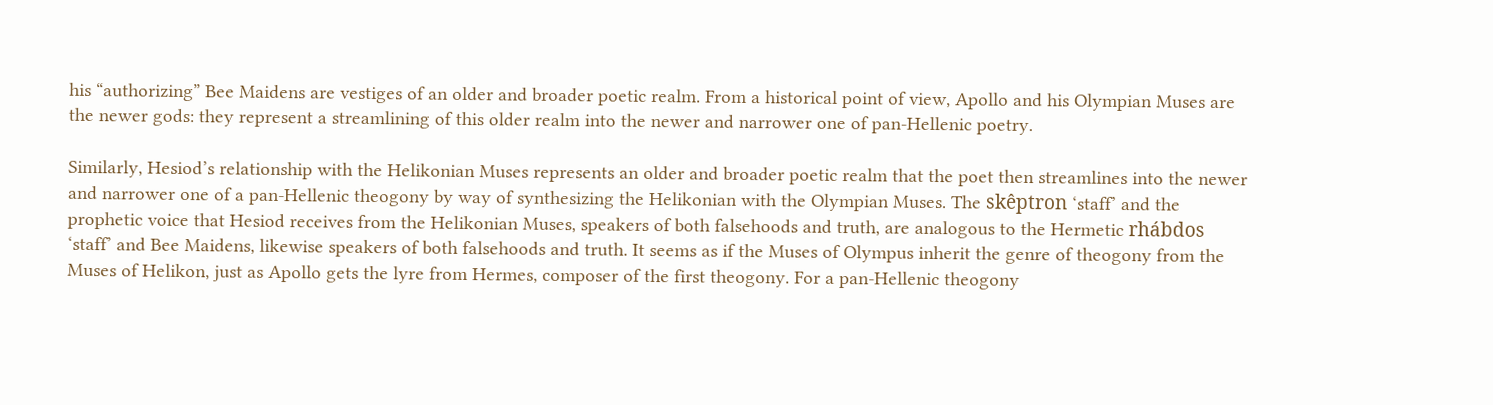his “authorizing” Bee Maidens are vestiges of an older and broader poetic realm. From a historical point of view, Apollo and his Olympian Muses are the newer gods: they represent a streamlining of this older realm into the newer and narrower one of pan-Hellenic poetry.

Similarly, Hesiod’s relationship with the Helikonian Muses represents an older and broader poetic realm that the poet then streamlines into the newer and narrower one of a pan-Hellenic theogony by way of synthesizing the Helikonian with the Olympian Muses. The skêptron ‘staff’ and the prophetic voice that Hesiod receives from the Helikonian Muses, speakers of both falsehoods and truth, are analogous to the Hermetic rhábdos ‘staff’ and Bee Maidens, likewise speakers of both falsehoods and truth. It seems as if the Muses of Olympus inherit the genre of theogony from the Muses of Helikon, just as Apollo gets the lyre from Hermes, composer of the first theogony. For a pan-Hellenic theogony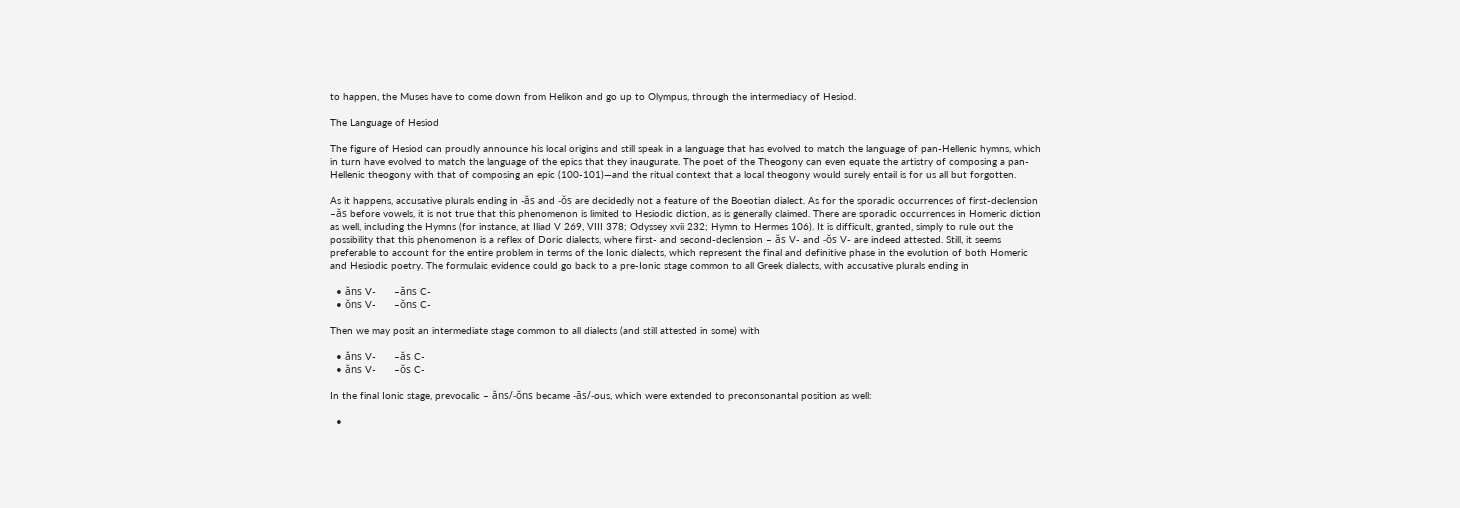to happen, the Muses have to come down from Helikon and go up to Olympus, through the intermediacy of Hesiod.

The Language of Hesiod

The figure of Hesiod can proudly announce his local origins and still speak in a language that has evolved to match the language of pan-Hellenic hymns, which in turn have evolved to match the language of the epics that they inaugurate. The poet of the Theogony can even equate the artistry of composing a pan-Hellenic theogony with that of composing an epic (100-101)—and the ritual context that a local theogony would surely entail is for us all but forgotten.

As it happens, accusative plurals ending in -ăs and -ŏs are decidedly not a feature of the Boeotian dialect. As for the sporadic occurrences of first-declension –ăs before vowels, it is not true that this phenomenon is limited to Hesiodic diction, as is generally claimed. There are sporadic occurrences in Homeric diction as well, including the Hymns (for instance, at Iliad V 269, VIII 378; Odyssey xvii 232; Hymn to Hermes 106). It is difficult, granted, simply to rule out the possibility that this phenomenon is a reflex of Doric dialects, where first- and second-declension – ăs V- and -ŏs V- are indeed attested. Still, it seems preferable to account for the entire problem in terms of the Ionic dialects, which represent the final and definitive phase in the evolution of both Homeric and Hesiodic poetry. The formulaic evidence could go back to a pre-Ionic stage common to all Greek dialects, with accusative plurals ending in

  • ăns V-      –ăns C-
  • ŏns V-      –ŏns C-

Then we may posit an intermediate stage common to all dialects (and still attested in some) with

  • ăns V-      –ăs C-
  • ăns V-      –ŏs C-

In the final Ionic stage, prevocalic – ăns/-ŏns became -ās/-ous, which were extended to preconsonantal position as well:

  •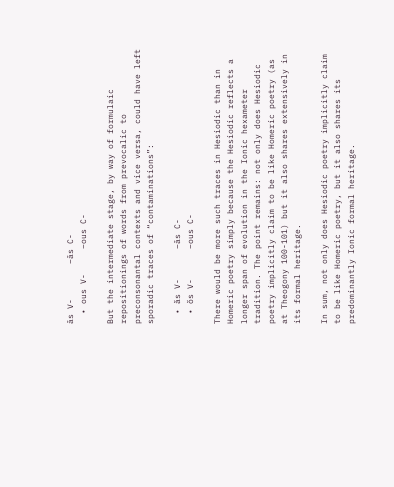ās V-       –ās C-
  • ous V-     –ous C-

But the intermediate stage, by way of formulaic repositionings of words from prevocalic to preconsonantal contexts and vice versa, could have left sporadic traces of “contaminations”:

  • ăs V-      –ās C-
  • ŏs V-      –ous C-

There would be more such traces in Hesiodic than in Homeric poetry simply because the Hesiodic reflects a longer span of evolution in the Ionic hexameter tradition. The point remains: not only does Hesiodic poetry implicitly claim to be like Homeric poetry (as at Theogony 100-101) but it also shares extensively in its formal heritage.

In sum, not only does Hesiodic poetry implicitly claim to be like Homeric poetry, but it also shares its predominantly Ionic formal heritage.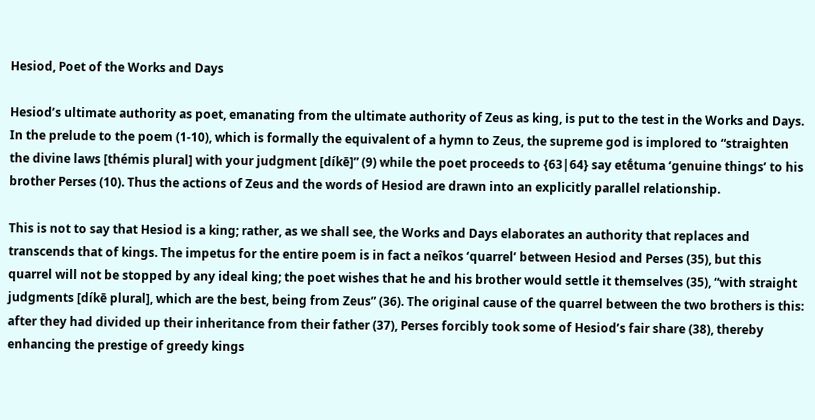Hesiod, Poet of the Works and Days

Hesiod’s ultimate authority as poet, emanating from the ultimate authority of Zeus as king, is put to the test in the Works and Days. In the prelude to the poem (1-10), which is formally the equivalent of a hymn to Zeus, the supreme god is implored to “straighten the divine laws [thémis plural] with your judgment [díkē]” (9) while the poet proceeds to {63|64} say etḗtuma ‘genuine things’ to his brother Perses (10). Thus the actions of Zeus and the words of Hesiod are drawn into an explicitly parallel relationship.

This is not to say that Hesiod is a king; rather, as we shall see, the Works and Days elaborates an authority that replaces and transcends that of kings. The impetus for the entire poem is in fact a neîkos ‘quarrel’ between Hesiod and Perses (35), but this quarrel will not be stopped by any ideal king; the poet wishes that he and his brother would settle it themselves (35), “with straight judgments [díkē plural], which are the best, being from Zeus” (36). The original cause of the quarrel between the two brothers is this: after they had divided up their inheritance from their father (37), Perses forcibly took some of Hesiod’s fair share (38), thereby enhancing the prestige of greedy kings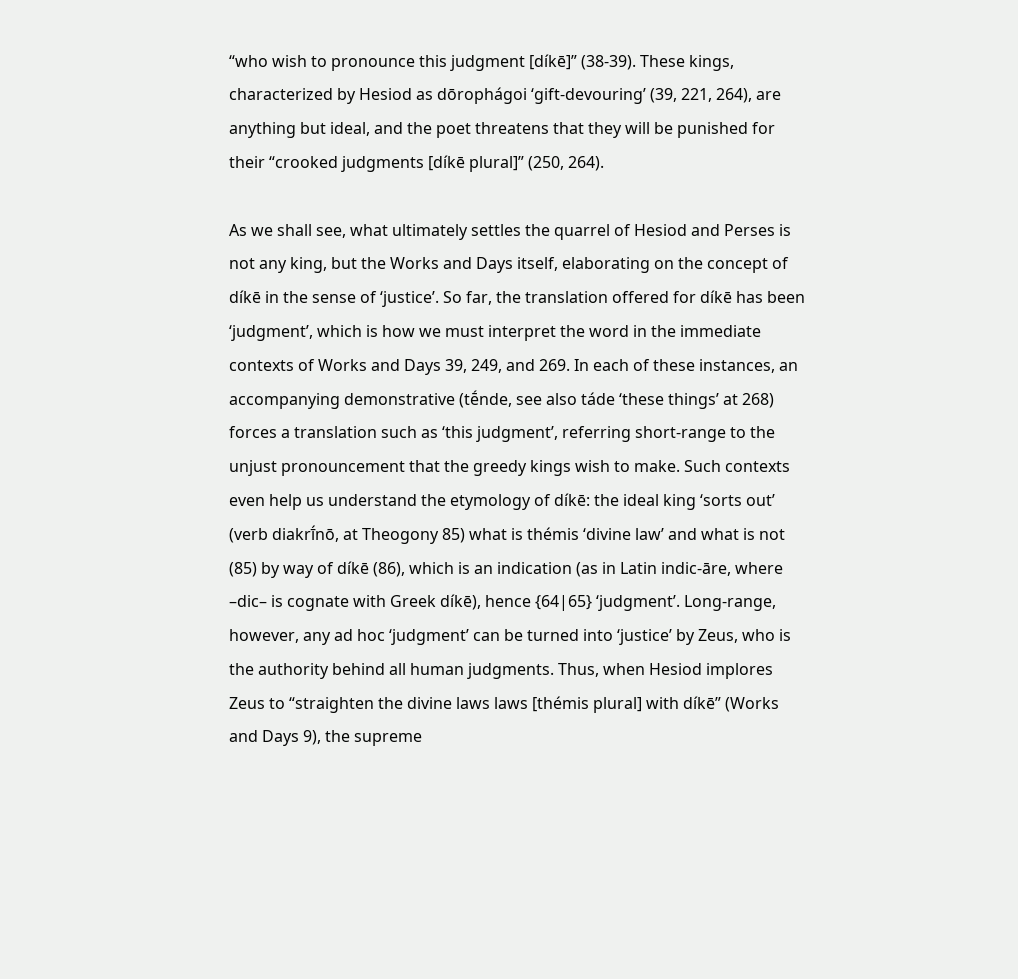“who wish to pronounce this judgment [díkē]” (38-39). These kings, characterized by Hesiod as dōrophágoi ‘gift-devouring’ (39, 221, 264), are anything but ideal, and the poet threatens that they will be punished for their “crooked judgments [díkē plural]” (250, 264).

As we shall see, what ultimately settles the quarrel of Hesiod and Perses is not any king, but the Works and Days itself, elaborating on the concept of díkē in the sense of ‘justice’. So far, the translation offered for díkē has been ‘judgment’, which is how we must interpret the word in the immediate contexts of Works and Days 39, 249, and 269. In each of these instances, an accompanying demonstrative (tḗnde, see also táde ‘these things’ at 268) forces a translation such as ‘this judgment’, referring short-range to the unjust pronouncement that the greedy kings wish to make. Such contexts even help us understand the etymology of díkē: the ideal king ‘sorts out’ (verb diakrī́nō, at Theogony 85) what is thémis ‘divine law’ and what is not (85) by way of díkē (86), which is an indication (as in Latin indic-āre, where –dic– is cognate with Greek díkē), hence {64|65} ‘judgment’. Long-range, however, any ad hoc ‘judgment’ can be turned into ‘justice’ by Zeus, who is the authority behind all human judgments. Thus, when Hesiod implores Zeus to “straighten the divine laws laws [thémis plural] with díkē” (Works and Days 9), the supreme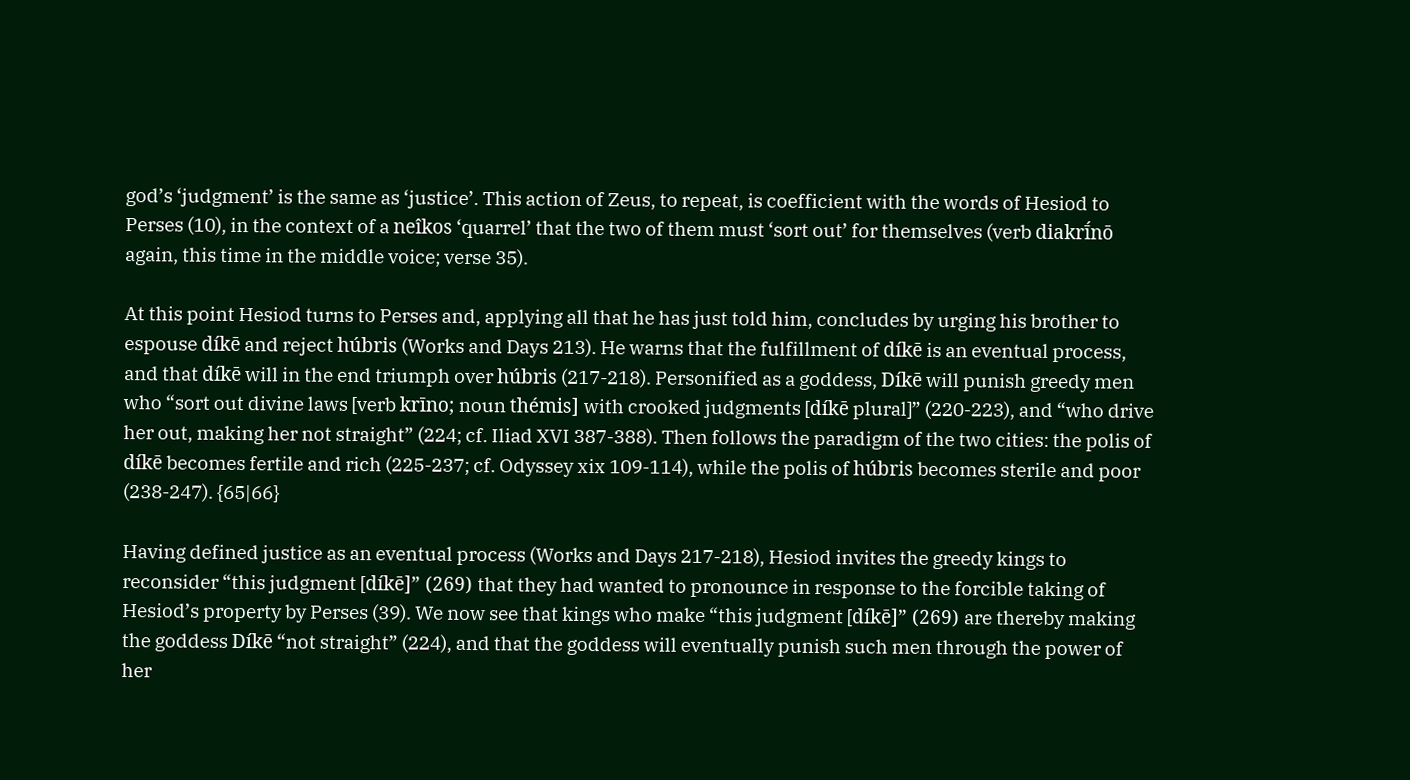god’s ‘judgment’ is the same as ‘justice’. This action of Zeus, to repeat, is coefficient with the words of Hesiod to Perses (10), in the context of a neîkos ‘quarrel’ that the two of them must ‘sort out’ for themselves (verb diakrī́nō again, this time in the middle voice; verse 35).

At this point Hesiod turns to Perses and, applying all that he has just told him, concludes by urging his brother to espouse díkē and reject húbris (Works and Days 213). He warns that the fulfillment of díkē is an eventual process, and that díkē will in the end triumph over húbris (217-218). Personified as a goddess, Díkē will punish greedy men who “sort out divine laws [verb krīno; noun thémis] with crooked judgments [díkē plural]” (220-223), and “who drive her out, making her not straight” (224; cf. Iliad XVI 387-388). Then follows the paradigm of the two cities: the polis of díkē becomes fertile and rich (225-237; cf. Odyssey xix 109-114), while the polis of húbris becomes sterile and poor (238-247). {65|66}

Having defined justice as an eventual process (Works and Days 217-218), Hesiod invites the greedy kings to reconsider “this judgment [díkē]” (269) that they had wanted to pronounce in response to the forcible taking of Hesiod’s property by Perses (39). We now see that kings who make “this judgment [díkē]” (269) are thereby making the goddess Díkē “not straight” (224), and that the goddess will eventually punish such men through the power of her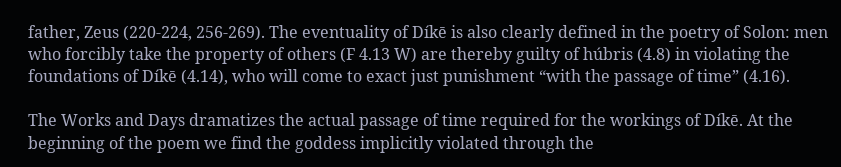father, Zeus (220-224, 256-269). The eventuality of Díkē is also clearly defined in the poetry of Solon: men who forcibly take the property of others (F 4.13 W) are thereby guilty of húbris (4.8) in violating the foundations of Díkē (4.14), who will come to exact just punishment “with the passage of time” (4.16).

The Works and Days dramatizes the actual passage of time required for the workings of Díkē. At the beginning of the poem we find the goddess implicitly violated through the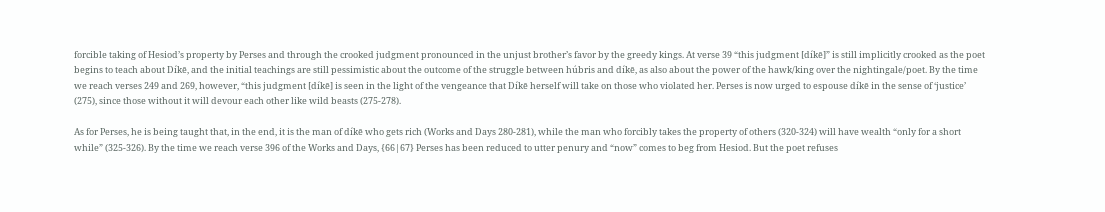forcible taking of Hesiod’s property by Perses and through the crooked judgment pronounced in the unjust brother’s favor by the greedy kings. At verse 39 “this judgment [díkē]” is still implicitly crooked as the poet begins to teach about Díkē, and the initial teachings are still pessimistic about the outcome of the struggle between húbris and díkē, as also about the power of the hawk/king over the nightingale/poet. By the time we reach verses 249 and 269, however, “this judgment [díkē] is seen in the light of the vengeance that Díkē herself will take on those who violated her. Perses is now urged to espouse díkē in the sense of ‘justice’ (275), since those without it will devour each other like wild beasts (275-278).

As for Perses, he is being taught that, in the end, it is the man of díkē who gets rich (Works and Days 280-281), while the man who forcibly takes the property of others (320-324) will have wealth “only for a short while” (325-326). By the time we reach verse 396 of the Works and Days, {66|67} Perses has been reduced to utter penury and “now” comes to beg from Hesiod. But the poet refuses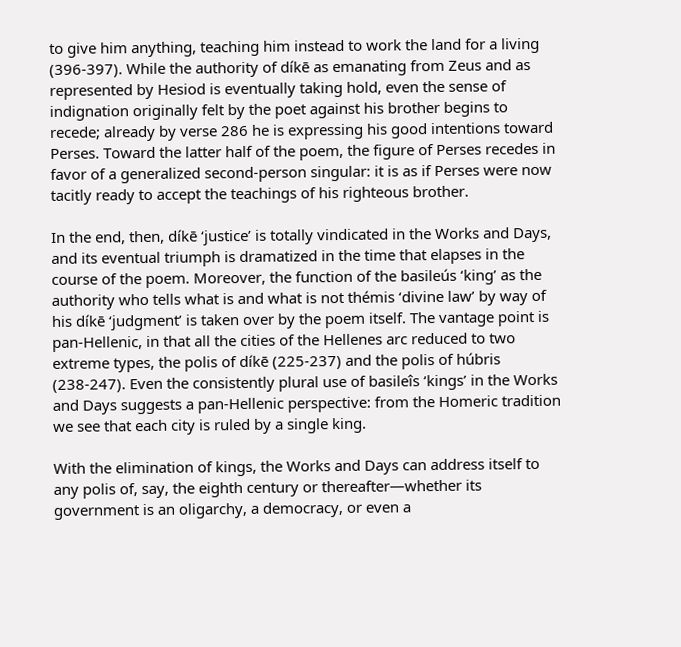to give him anything, teaching him instead to work the land for a living (396-397). While the authority of díkē as emanating from Zeus and as represented by Hesiod is eventually taking hold, even the sense of indignation originally felt by the poet against his brother begins to recede; already by verse 286 he is expressing his good intentions toward Perses. Toward the latter half of the poem, the figure of Perses recedes in favor of a generalized second-person singular: it is as if Perses were now tacitly ready to accept the teachings of his righteous brother.

In the end, then, díkē ‘justice’ is totally vindicated in the Works and Days, and its eventual triumph is dramatized in the time that elapses in the course of the poem. Moreover, the function of the basileús ‘king’ as the authority who tells what is and what is not thémis ‘divine law’ by way of his díkē ‘judgment’ is taken over by the poem itself. The vantage point is pan-Hellenic, in that all the cities of the Hellenes arc reduced to two extreme types, the polis of díkē (225-237) and the polis of húbris (238-247). Even the consistently plural use of basileîs ‘kings’ in the Works and Days suggests a pan-Hellenic perspective: from the Homeric tradition we see that each city is ruled by a single king.

With the elimination of kings, the Works and Days can address itself to any polis of, say, the eighth century or thereafter—whether its government is an oligarchy, a democracy, or even a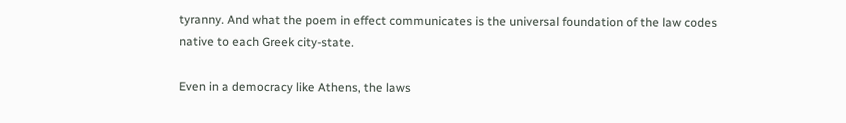tyranny. And what the poem in effect communicates is the universal foundation of the law codes native to each Greek city-state.

Even in a democracy like Athens, the laws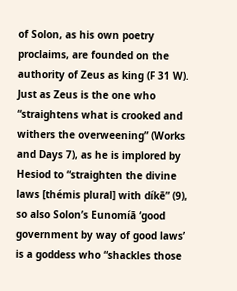of Solon, as his own poetry proclaims, are founded on the authority of Zeus as king (F 31 W). Just as Zeus is the one who “straightens what is crooked and withers the overweening” (Works and Days 7), as he is implored by Hesiod to “straighten the divine laws [thémis plural] with díkē” (9), so also Solon’s Eunomíā ‘good government by way of good laws’ is a goddess who “shackles those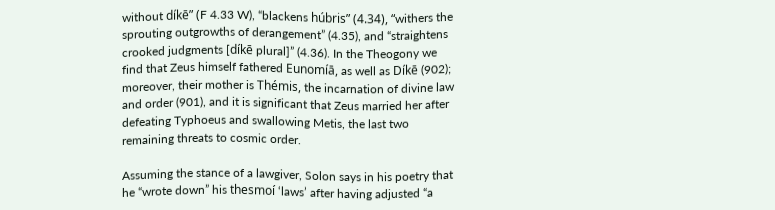without díkē” (F 4.33 W), “blackens húbris” (4.34), “withers the sprouting outgrowths of derangement” (4.35), and “straightens crooked judgments [díkē plural]” (4.36). In the Theogony we find that Zeus himself fathered Eunomíā, as well as Díkē (902); moreover, their mother is Thémis, the incarnation of divine law and order (901), and it is significant that Zeus married her after defeating Typhoeus and swallowing Metis, the last two remaining threats to cosmic order.

Assuming the stance of a lawgiver, Solon says in his poetry that he “wrote down” his thesmoí ‘laws’ after having adjusted “a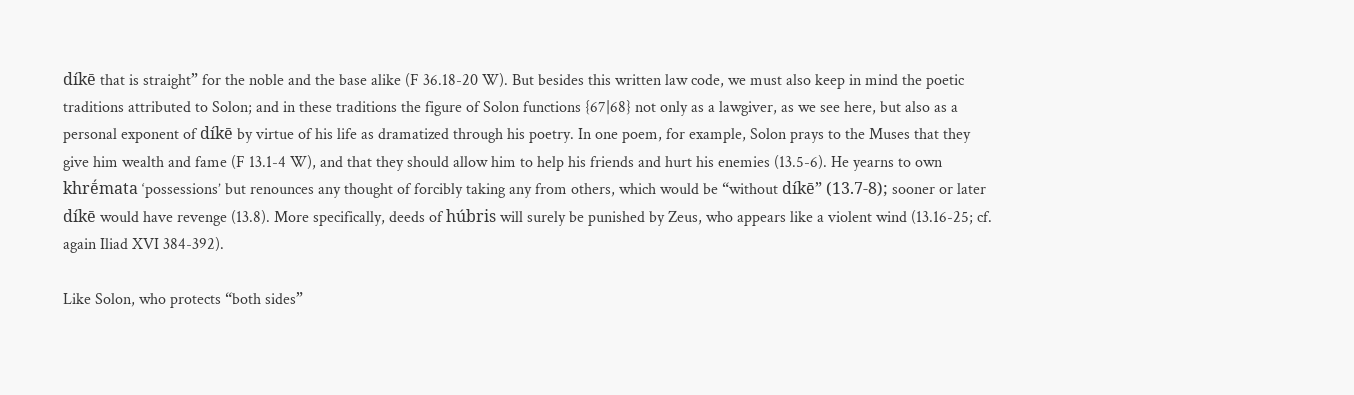díkē that is straight” for the noble and the base alike (F 36.18-20 W). But besides this written law code, we must also keep in mind the poetic traditions attributed to Solon; and in these traditions the figure of Solon functions {67|68} not only as a lawgiver, as we see here, but also as a personal exponent of díkē by virtue of his life as dramatized through his poetry. In one poem, for example, Solon prays to the Muses that they give him wealth and fame (F 13.1-4 W), and that they should allow him to help his friends and hurt his enemies (13.5-6). He yearns to own khrḗmata ‘possessions’ but renounces any thought of forcibly taking any from others, which would be “without díkē” (13.7-8); sooner or later díkē would have revenge (13.8). More specifically, deeds of húbris will surely be punished by Zeus, who appears like a violent wind (13.16-25; cf. again Iliad XVI 384-392).

Like Solon, who protects “both sides”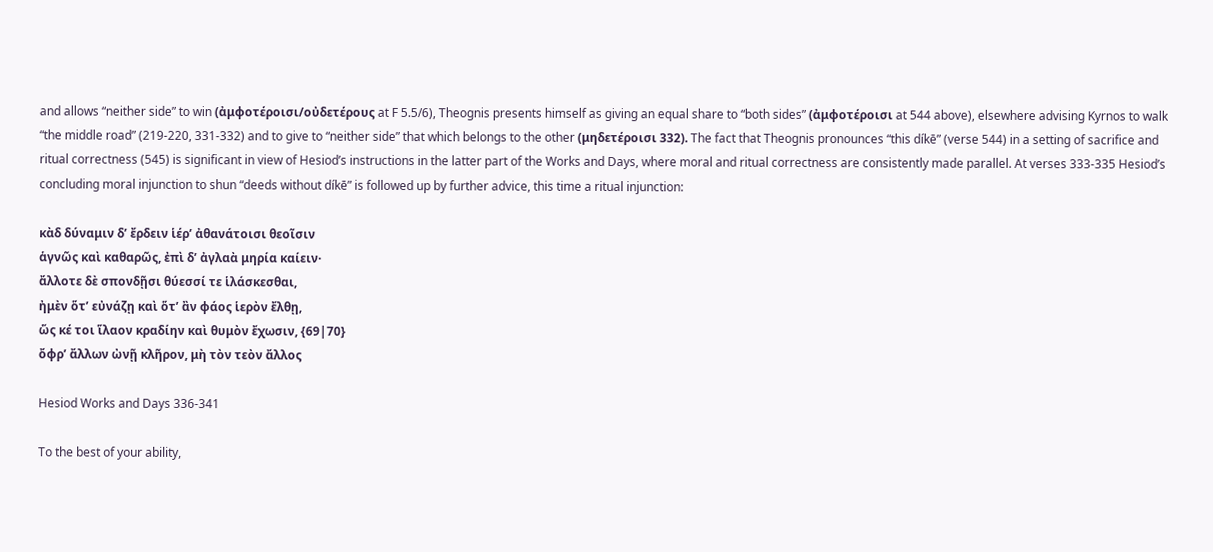and allows “neither side” to win (ἀμφοτέροισι/οὐδετέρους at F 5.5/6), Theognis presents himself as giving an equal share to “both sides” (ἀμφοτέροισι at 544 above), elsewhere advising Kyrnos to walk “the middle road” (219-220, 331-332) and to give to “neither side” that which belongs to the other (μηδετέροισι 332). The fact that Theognis pronounces “this díkē” (verse 544) in a setting of sacrifice and ritual correctness (545) is significant in view of Hesiod’s instructions in the latter part of the Works and Days, where moral and ritual correctness are consistently made parallel. At verses 333-335 Hesiod’s concluding moral injunction to shun “deeds without díkē” is followed up by further advice, this time a ritual injunction:

κὰδ δύναμιν δ’ ἔρδειν ἱέρ’ ἀθανάτοισι θεοῖσιν
ἁγνῶς καὶ καθαρῶς, ἐπὶ δ’ ἀγλαὰ μηρία καίειν·
ἄλλοτε δὲ σπονδῇσι θύεσσί τε ἱλάσκεσθαι,
ἠμὲν ὅτ’ εὐνάζῃ καὶ ὅτ’ ἂν φάος ἱερὸν ἔλθῃ,
ὥς κέ τοι ἵλαον κραδίην καὶ θυμὸν ἔχωσιν, {69|70}
ὄφρ’ ἄλλων ὠνῇ κλῆρον, μὴ τὸν τεὸν ἄλλος

Hesiod Works and Days 336-341

To the best of your ability,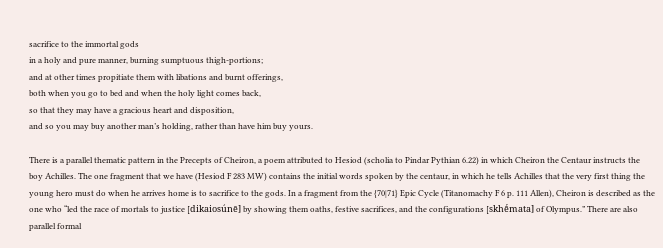sacrifice to the immortal gods
in a holy and pure manner, burning sumptuous thigh-portions;
and at other times propitiate them with libations and burnt offerings,
both when you go to bed and when the holy light comes back,
so that they may have a gracious heart and disposition,
and so you may buy another man’s holding, rather than have him buy yours.

There is a parallel thematic pattern in the Precepts of Cheiron, a poem attributed to Hesiod (scholia to Pindar Pythian 6.22) in which Cheiron the Centaur instructs the boy Achilles. The one fragment that we have (Hesiod F 283 MW) contains the initial words spoken by the centaur, in which he tells Achilles that the very first thing the young hero must do when he arrives home is to sacrifice to the gods. In a fragment from the {70|71} Epic Cycle (Titanomachy F 6 p. 111 Allen), Cheiron is described as the one who “led the race of mortals to justice [dikaiosúnē] by showing them oaths, festive sacrifices, and the configurations [skhḗmata] of Olympus.” There are also parallel formal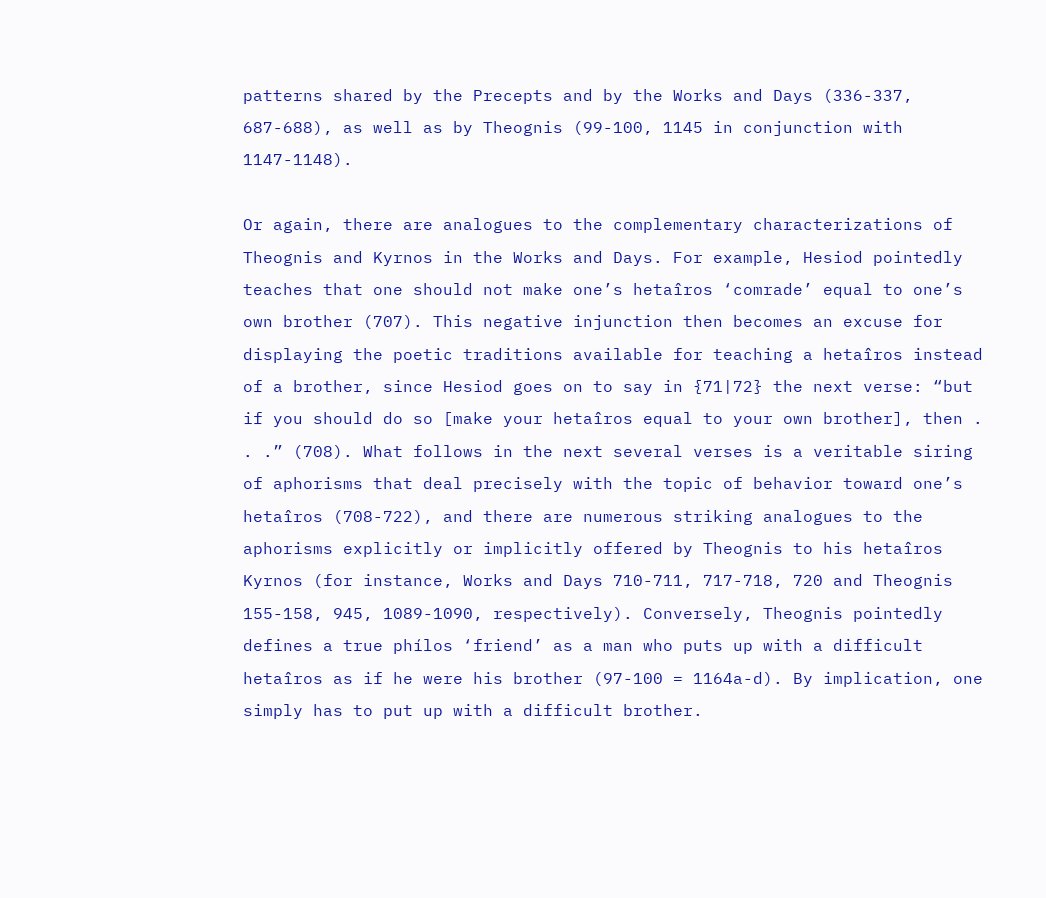patterns shared by the Precepts and by the Works and Days (336-337, 687-688), as well as by Theognis (99-100, 1145 in conjunction with 1147-1148).

Or again, there are analogues to the complementary characterizations of Theognis and Kyrnos in the Works and Days. For example, Hesiod pointedly teaches that one should not make one’s hetaîros ‘comrade’ equal to one’s own brother (707). This negative injunction then becomes an excuse for displaying the poetic traditions available for teaching a hetaîros instead of a brother, since Hesiod goes on to say in {71|72} the next verse: “but if you should do so [make your hetaîros equal to your own brother], then . . .” (708). What follows in the next several verses is a veritable siring of aphorisms that deal precisely with the topic of behavior toward one’s hetaîros (708-722), and there are numerous striking analogues to the aphorisms explicitly or implicitly offered by Theognis to his hetaîros Kyrnos (for instance, Works and Days 710-711, 717-718, 720 and Theognis 155-158, 945, 1089-1090, respectively). Conversely, Theognis pointedly defines a true phílos ‘friend’ as a man who puts up with a difficult hetaîros as if he were his brother (97-100 = 1164a-d). By implication, one simply has to put up with a difficult brother.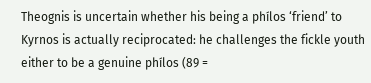Theognis is uncertain whether his being a phílos ‘friend’ to Kyrnos is actually reciprocated: he challenges the fickle youth either to be a genuine phílos (89 =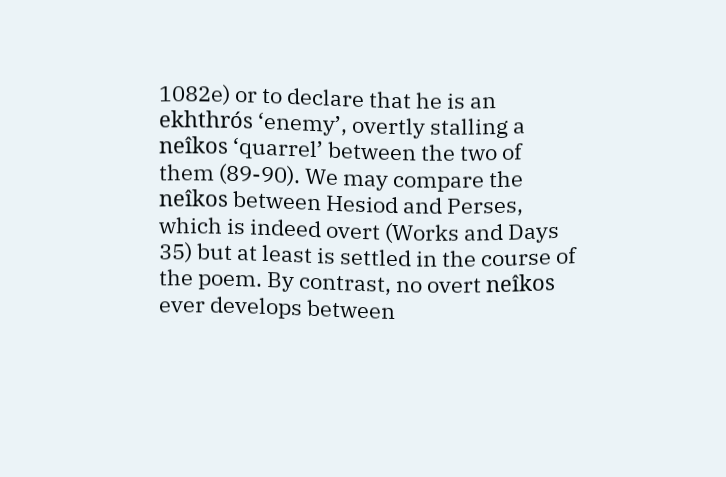1082e) or to declare that he is an ekhthrós ‘enemy’, overtly stalling a neîkos ‘quarrel’ between the two of them (89-90). We may compare the neîkos between Hesiod and Perses, which is indeed overt (Works and Days 35) but at least is settled in the course of the poem. By contrast, no overt neîkos ever develops between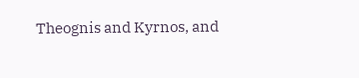Theognis and Kyrnos, and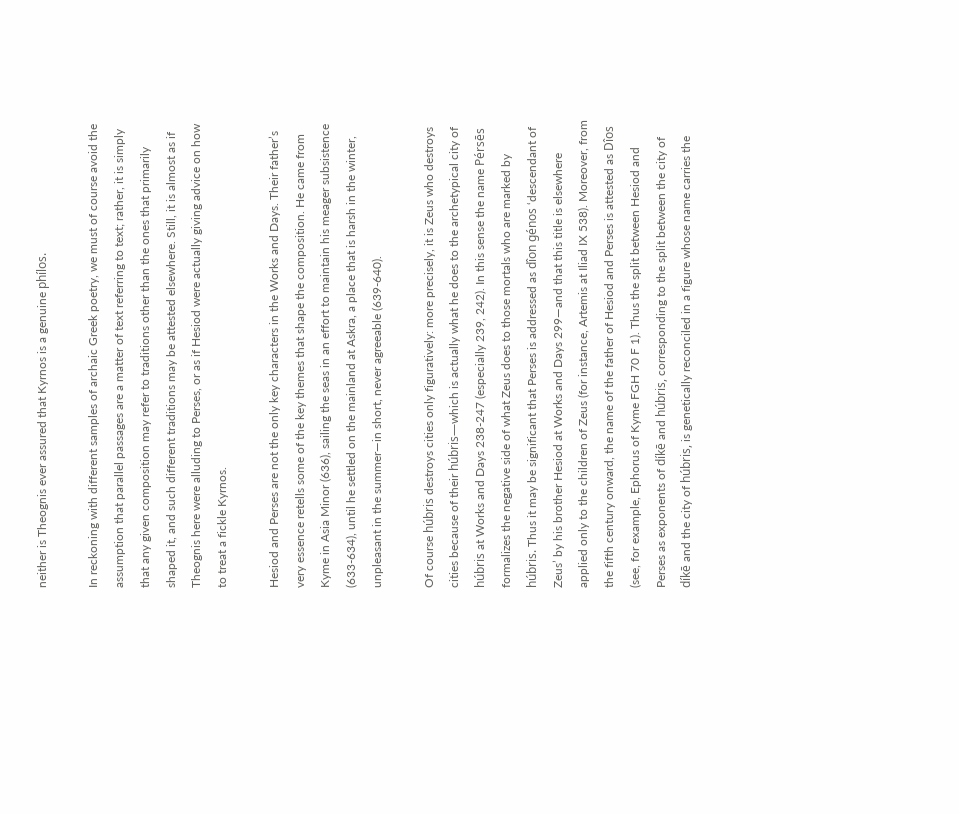neither is Theognis ever assured that Kyrnos is a genuine phílos.

In reckoning with different samples of archaic Greek poetry, we must of course avoid the assumption that parallel passages are a matter of text referring to text; rather, it is simply that any given composition may refer to traditions other than the ones that primarily shaped it, and such different traditions may be attested elsewhere. Still, it is almost as if Theognis here were alluding to Perses, or as if Hesiod were actually giving advice on how to treat a fickle Kyrnos.

Hesiod and Perses are not the only key characters in the Works and Days. Their father’s very essence retells some of the key themes that shape the composition. He came from Kyme in Asia Minor (636), sailing the seas in an effort to maintain his meager subsistence (633-634), until he settled on the mainland at Askra, a place that is harsh in the winter, unpleasant in the summer—in short, never agreeable (639-640).

Of course húbris destroys cities only figuratively: more precisely, it is Zeus who destroys cities because of their húbris—which is actually what he does to the archetypical city of húbris at Works and Days 238-247 (especially 239, 242). In this sense the name Pérsēs formalizes the negative side of what Zeus does to those mortals who are marked by húbris. Thus it may be significant that Perses is addressed as dîon génos ‘descendant of Zeus’ by his brother Hesiod at Works and Days 299—and that this title is elsewhere applied only to the children of Zeus (for instance, Artemis at Iliad IX 538). Moreover, from the fifth century onward, the name of the father of Hesiod and Perses is attested as Dîos (see, for example, Ephorus of Kyme FGH 70 F 1). Thus the split between Hesiod and Perses as exponents of díkē and húbris, corresponding to the split between the city of díkē and the city of húbris, is genetically reconciled in a figure whose name carries the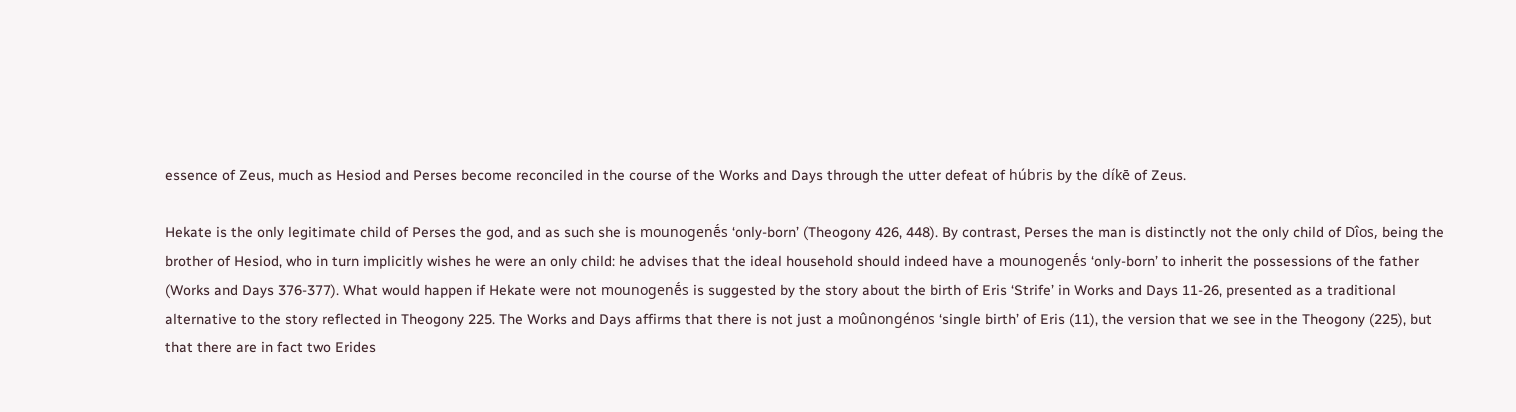essence of Zeus, much as Hesiod and Perses become reconciled in the course of the Works and Days through the utter defeat of húbris by the díkē of Zeus.

Hekate is the only legitimate child of Perses the god, and as such she is mounogenḗs ‘only-born’ (Theogony 426, 448). By contrast, Perses the man is distinctly not the only child of Dîos, being the brother of Hesiod, who in turn implicitly wishes he were an only child: he advises that the ideal household should indeed have a mounogenḗs ‘only-born’ to inherit the possessions of the father (Works and Days 376-377). What would happen if Hekate were not mounogenḗs is suggested by the story about the birth of Eris ‘Strife’ in Works and Days 11-26, presented as a traditional alternative to the story reflected in Theogony 225. The Works and Days affirms that there is not just a moûnongénos ‘single birth’ of Eris (11), the version that we see in the Theogony (225), but that there are in fact two Erides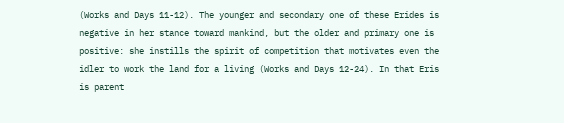(Works and Days 11-12). The younger and secondary one of these Erides is negative in her stance toward mankind, but the older and primary one is positive: she instills the spirit of competition that motivates even the idler to work the land for a living (Works and Days 12-24). In that Eris is parent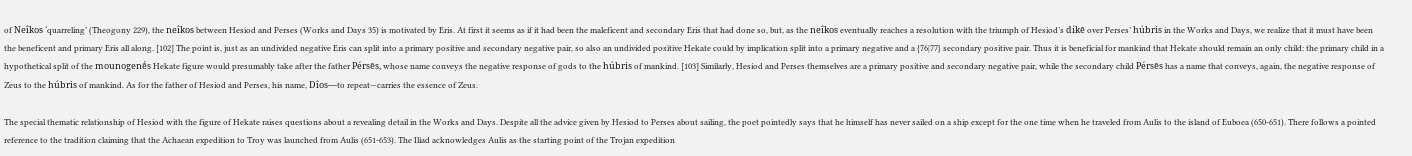of Neîkos ‘quarreling’ (Theogony 229), the neîkos between Hesiod and Perses (Works and Days 35) is motivated by Eris. At first it seems as if it had been the maleficent and secondary Eris that had done so, but, as the neîkos eventually reaches a resolution with the triumph of Hesiod’s díkē over Perses’ húbris in the Works and Days, we realize that it must have been the beneficent and primary Eris all along. [102] The point is, just as an undivided negative Eris can split into a primary positive and secondary negative pair, so also an undivided positive Hekate could by implication split into a primary negative and a {76|77} secondary positive pair. Thus it is beneficial for mankind that Hekate should remain an only child: the primary child in a hypothetical split of the mounogenḗs Hekate figure would presumably take after the father Pérsēs, whose name conveys the negative response of gods to the húbris of mankind. [103] Similarly, Hesiod and Perses themselves are a primary positive and secondary negative pair, while the secondary child Pérsēs has a name that conveys, again, the negative response of Zeus to the húbris of mankind. As for the father of Hesiod and Perses, his name, Dîos—to repeat—carries the essence of Zeus.

The special thematic relationship of Hesiod with the figure of Hekate raises questions about a revealing detail in the Works and Days. Despite all the advice given by Hesiod to Perses about sailing, the poet pointedly says that he himself has never sailed on a ship except for the one time when he traveled from Aulis to the island of Euboea (650-651). There follows a pointed reference to the tradition claiming that the Achaean expedition to Troy was launched from Aulis (651-653). The Iliad acknowledges Aulis as the starting point of the Trojan expedition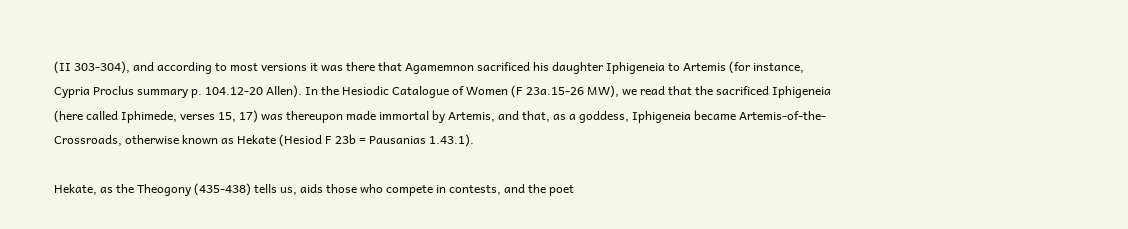(II 303-304), and according to most versions it was there that Agamemnon sacrificed his daughter Iphigeneia to Artemis (for instance, Cypria Proclus summary p. 104.12-20 Allen). In the Hesiodic Catalogue of Women (F 23a.15-26 MW), we read that the sacrificed Iphigeneia (here called Iphimede, verses 15, 17) was thereupon made immortal by Artemis, and that, as a goddess, Iphigeneia became Artemis-of-the-Crossroads, otherwise known as Hekate (Hesiod F 23b = Pausanias 1.43.1).

Hekate, as the Theogony (435-438) tells us, aids those who compete in contests, and the poet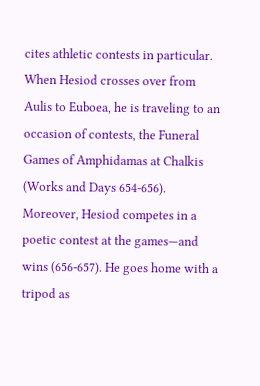cites athletic contests in particular. When Hesiod crosses over from Aulis to Euboea, he is traveling to an occasion of contests, the Funeral Games of Amphidamas at Chalkis (Works and Days 654-656). Moreover, Hesiod competes in a poetic contest at the games—and wins (656-657). He goes home with a tripod as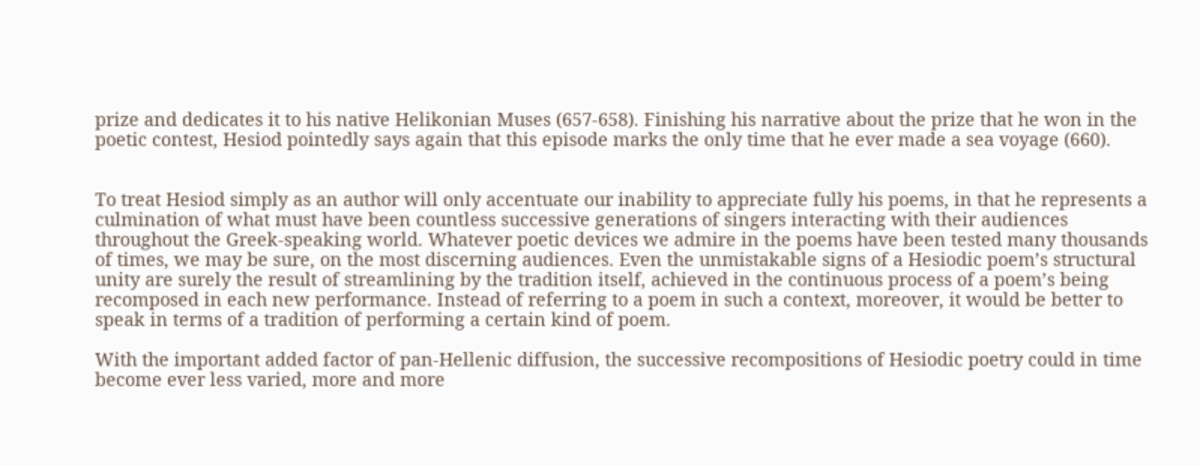prize and dedicates it to his native Helikonian Muses (657-658). Finishing his narrative about the prize that he won in the poetic contest, Hesiod pointedly says again that this episode marks the only time that he ever made a sea voyage (660).


To treat Hesiod simply as an author will only accentuate our inability to appreciate fully his poems, in that he represents a culmination of what must have been countless successive generations of singers interacting with their audiences throughout the Greek-speaking world. Whatever poetic devices we admire in the poems have been tested many thousands of times, we may be sure, on the most discerning audiences. Even the unmistakable signs of a Hesiodic poem’s structural unity are surely the result of streamlining by the tradition itself, achieved in the continuous process of a poem’s being recomposed in each new performance. Instead of referring to a poem in such a context, moreover, it would be better to speak in terms of a tradition of performing a certain kind of poem.

With the important added factor of pan-Hellenic diffusion, the successive recompositions of Hesiodic poetry could in time become ever less varied, more and more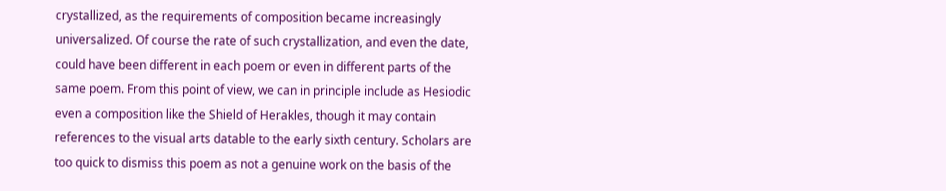crystallized, as the requirements of composition became increasingly universalized. Of course the rate of such crystallization, and even the date, could have been different in each poem or even in different parts of the same poem. From this point of view, we can in principle include as Hesiodic even a composition like the Shield of Herakles, though it may contain references to the visual arts datable to the early sixth century. Scholars are too quick to dismiss this poem as not a genuine work on the basis of the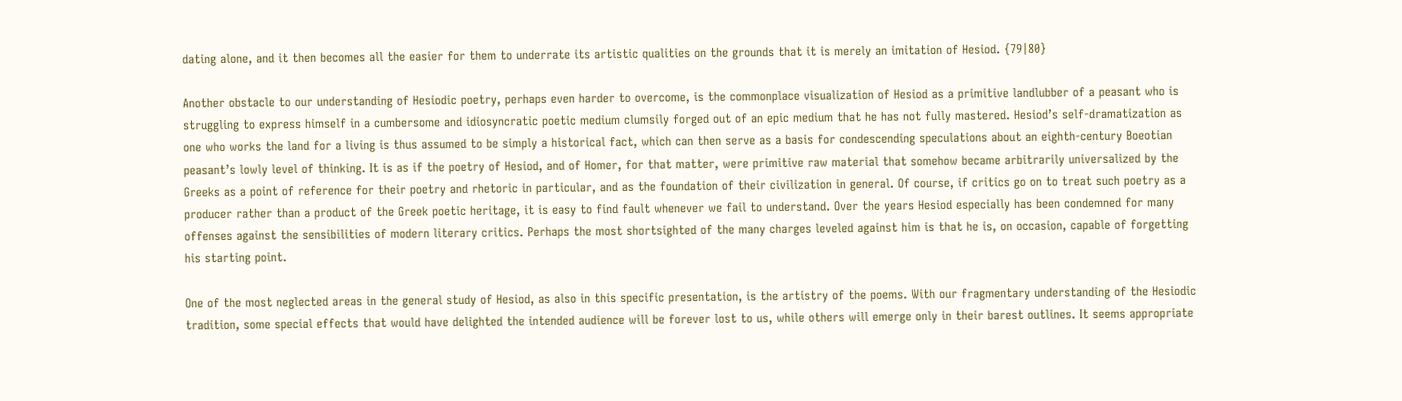dating alone, and it then becomes all the easier for them to underrate its artistic qualities on the grounds that it is merely an imitation of Hesiod. {79|80}

Another obstacle to our understanding of Hesiodic poetry, perhaps even harder to overcome, is the commonplace visualization of Hesiod as a primitive landlubber of a peasant who is struggling to express himself in a cumbersome and idiosyncratic poetic medium clumsily forged out of an epic medium that he has not fully mastered. Hesiod’s self-dramatization as one who works the land for a living is thus assumed to be simply a historical fact, which can then serve as a basis for condescending speculations about an eighth-century Boeotian peasant’s lowly level of thinking. It is as if the poetry of Hesiod, and of Homer, for that matter, were primitive raw material that somehow became arbitrarily universalized by the Greeks as a point of reference for their poetry and rhetoric in particular, and as the foundation of their civilization in general. Of course, if critics go on to treat such poetry as a producer rather than a product of the Greek poetic heritage, it is easy to find fault whenever we fail to understand. Over the years Hesiod especially has been condemned for many offenses against the sensibilities of modern literary critics. Perhaps the most shortsighted of the many charges leveled against him is that he is, on occasion, capable of forgetting his starting point.

One of the most neglected areas in the general study of Hesiod, as also in this specific presentation, is the artistry of the poems. With our fragmentary understanding of the Hesiodic tradition, some special effects that would have delighted the intended audience will be forever lost to us, while others will emerge only in their barest outlines. It seems appropriate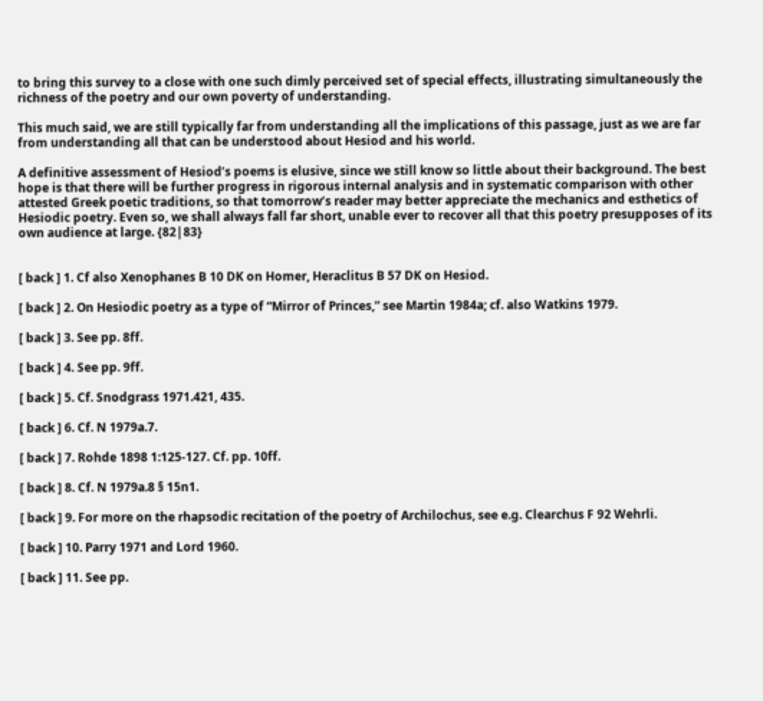to bring this survey to a close with one such dimly perceived set of special effects, illustrating simultaneously the richness of the poetry and our own poverty of understanding.

This much said, we are still typically far from understanding all the implications of this passage, just as we are far from understanding all that can be understood about Hesiod and his world.

A definitive assessment of Hesiod’s poems is elusive, since we still know so little about their background. The best hope is that there will be further progress in rigorous internal analysis and in systematic comparison with other attested Greek poetic traditions, so that tomorrow’s reader may better appreciate the mechanics and esthetics of Hesiodic poetry. Even so, we shall always fall far short, unable ever to recover all that this poetry presupposes of its own audience at large. {82|83}


[ back ] 1. Cf also Xenophanes B 10 DK on Homer, Heraclitus B 57 DK on Hesiod.

[ back ] 2. On Hesiodic poetry as a type of “Mirror of Princes,” see Martin 1984a; cf. also Watkins 1979.

[ back ] 3. See pp. 8ff.

[ back ] 4. See pp. 9ff.

[ back ] 5. Cf. Snodgrass 1971.421, 435.

[ back ] 6. Cf. N 1979a.7.

[ back ] 7. Rohde 1898 1:125-127. Cf. pp. 10ff.

[ back ] 8. Cf. N 1979a.8 § 15n1.

[ back ] 9. For more on the rhapsodic recitation of the poetry of Archilochus, see e.g. Clearchus F 92 Wehrli.

[ back ] 10. Parry 1971 and Lord 1960.

[ back ] 11. See pp.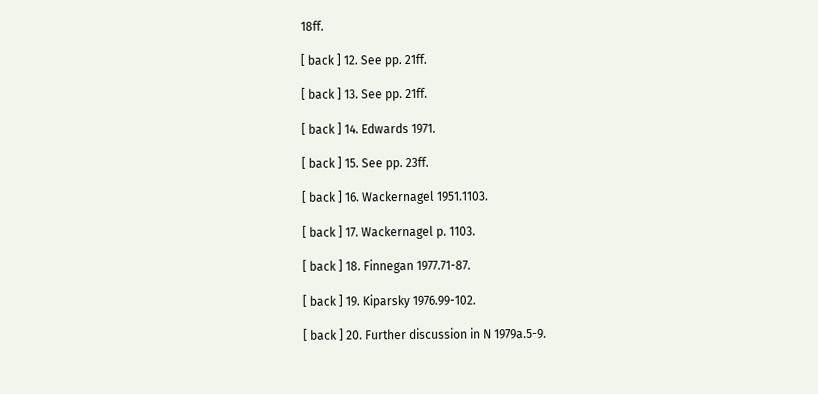18ff.

[ back ] 12. See pp. 21ff.

[ back ] 13. See pp. 21ff.

[ back ] 14. Edwards 1971.

[ back ] 15. See pp. 23ff.

[ back ] 16. Wackernagel 1951.1103.

[ back ] 17. Wackernagel p. 1103.

[ back ] 18. Finnegan 1977.71-87.

[ back ] 19. Kiparsky 1976.99-102.

[ back ] 20. Further discussion in N 1979a.5-9.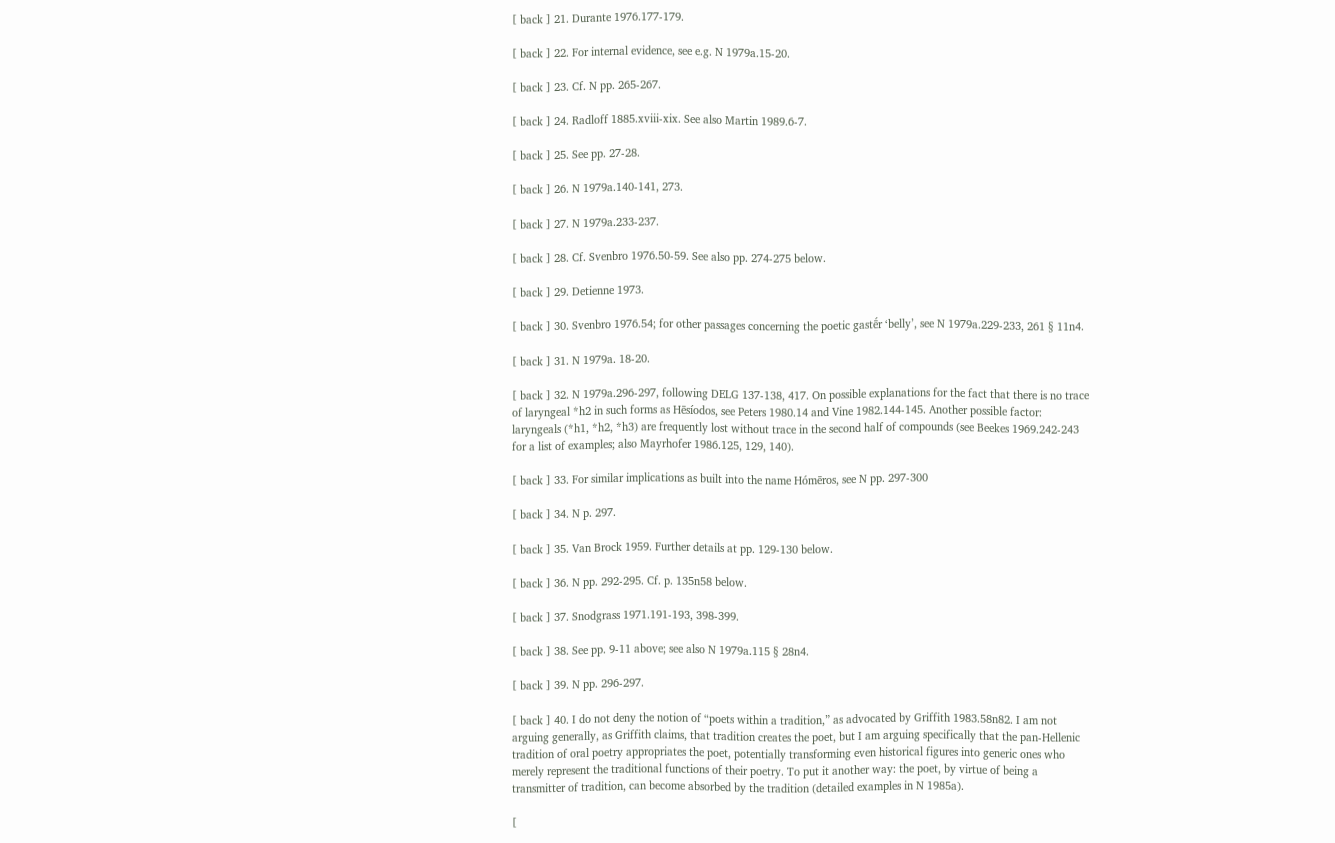[ back ] 21. Durante 1976.177-179.

[ back ] 22. For internal evidence, see e.g. N 1979a.15-20.

[ back ] 23. Cf. N pp. 265-267.

[ back ] 24. Radloff 1885.xviii-xix. See also Martin 1989.6-7.

[ back ] 25. See pp. 27-28.

[ back ] 26. N 1979a.140-141, 273.

[ back ] 27. N 1979a.233-237.

[ back ] 28. Cf. Svenbro 1976.50-59. See also pp. 274-275 below.

[ back ] 29. Detienne 1973.

[ back ] 30. Svenbro 1976.54; for other passages concerning the poetic gastḗr ‘belly’, see N 1979a.229-233, 261 § 11n4.

[ back ] 31. N 1979a. 18-20.

[ back ] 32. N 1979a.296-297, following DELG 137-138, 417. On possible explanations for the fact that there is no trace of laryngeal *h2 in such forms as Hēsíodos, see Peters 1980.14 and Vine 1982.144-145. Another possible factor: laryngeals (*h1, *h2, *h3) are frequently lost without trace in the second half of compounds (see Beekes 1969.242-243 for a list of examples; also Mayrhofer 1986.125, 129, 140).

[ back ] 33. For similar implications as built into the name Hómēros, see N pp. 297-300

[ back ] 34. N p. 297.

[ back ] 35. Van Brock 1959. Further details at pp. 129-130 below.

[ back ] 36. N pp. 292-295. Cf. p. 135n58 below.

[ back ] 37. Snodgrass 1971.191-193, 398-399.

[ back ] 38. See pp. 9-11 above; see also N 1979a.115 § 28n4.

[ back ] 39. N pp. 296-297.

[ back ] 40. I do not deny the notion of “poets within a tradition,” as advocated by Griffith 1983.58n82. I am not arguing generally, as Griffith claims, that tradition creates the poet, but I am arguing specifically that the pan-Hellenic tradition of oral poetry appropriates the poet, potentially transforming even historical figures into generic ones who merely represent the traditional functions of their poetry. To put it another way: the poet, by virtue of being a transmitter of tradition, can become absorbed by the tradition (detailed examples in N 1985a).

[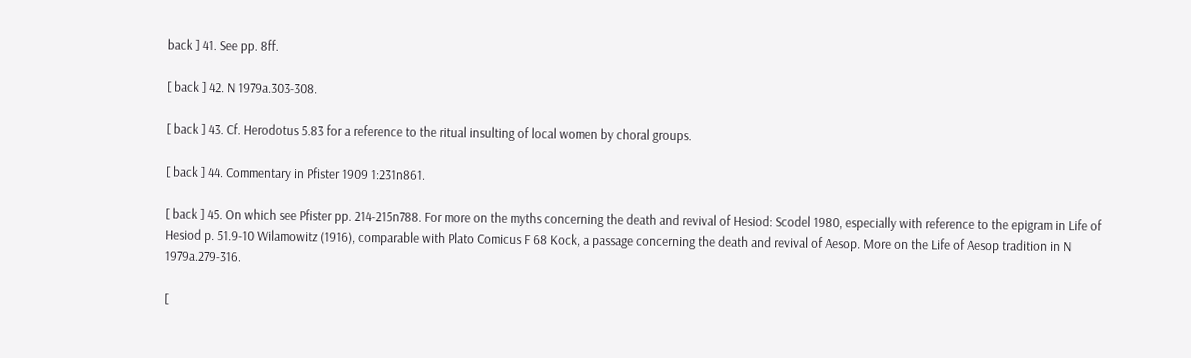back ] 41. See pp. 8ff.

[ back ] 42. N 1979a.303-308.

[ back ] 43. Cf. Herodotus 5.83 for a reference to the ritual insulting of local women by choral groups.

[ back ] 44. Commentary in Pfister 1909 1:231n861.

[ back ] 45. On which see Pfister pp. 214-215n788. For more on the myths concerning the death and revival of Hesiod: Scodel 1980, especially with reference to the epigram in Life of Hesiod p. 51.9-10 Wilamowitz (1916), comparable with Plato Comicus F 68 Kock, a passage concerning the death and revival of Aesop. More on the Life of Aesop tradition in N 1979a.279-316.

[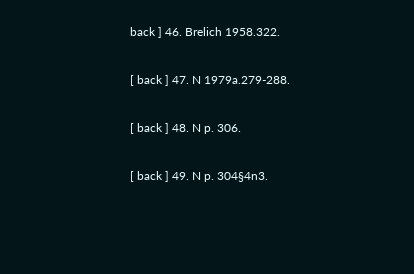back ] 46. Brelich 1958.322.

[ back ] 47. N 1979a.279-288.

[ back ] 48. N p. 306.

[ back ] 49. N p. 304§4n3.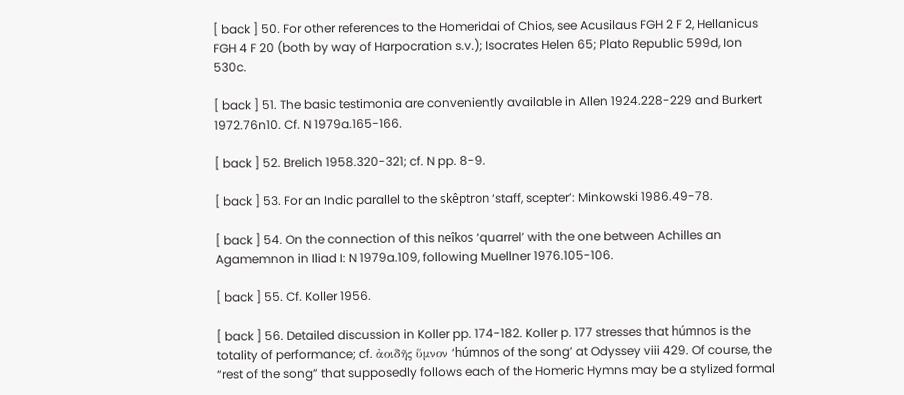[ back ] 50. For other references to the Homeridai of Chios, see Acusilaus FGH 2 F 2, Hellanicus FGH 4 F 20 (both by way of Harpocration s.v.); Isocrates Helen 65; Plato Republic 599d, Ion 530c.

[ back ] 51. The basic testimonia are conveniently available in Allen 1924.228-229 and Burkert 1972.76n10. Cf. N 1979a.165-166.

[ back ] 52. Brelich 1958.320-321; cf. N pp. 8-9.

[ back ] 53. For an Indic parallel to the skêptron ‘staff, scepter’: Minkowski 1986.49-78.

[ back ] 54. On the connection of this neîkos ‘quarrel’ with the one between Achilles an Agamemnon in Iliad I: N 1979a.109, following Muellner 1976.105-106.

[ back ] 55. Cf. Koller 1956.

[ back ] 56. Detailed discussion in Koller pp. 174-182. Koller p. 177 stresses that húmnos is the totality of performance; cf. ἀοιδῆς ὕμνον ‘húmnos of the song’ at Odyssey viii 429. Of course, the “rest of the song” that supposedly follows each of the Homeric Hymns may be a stylized formal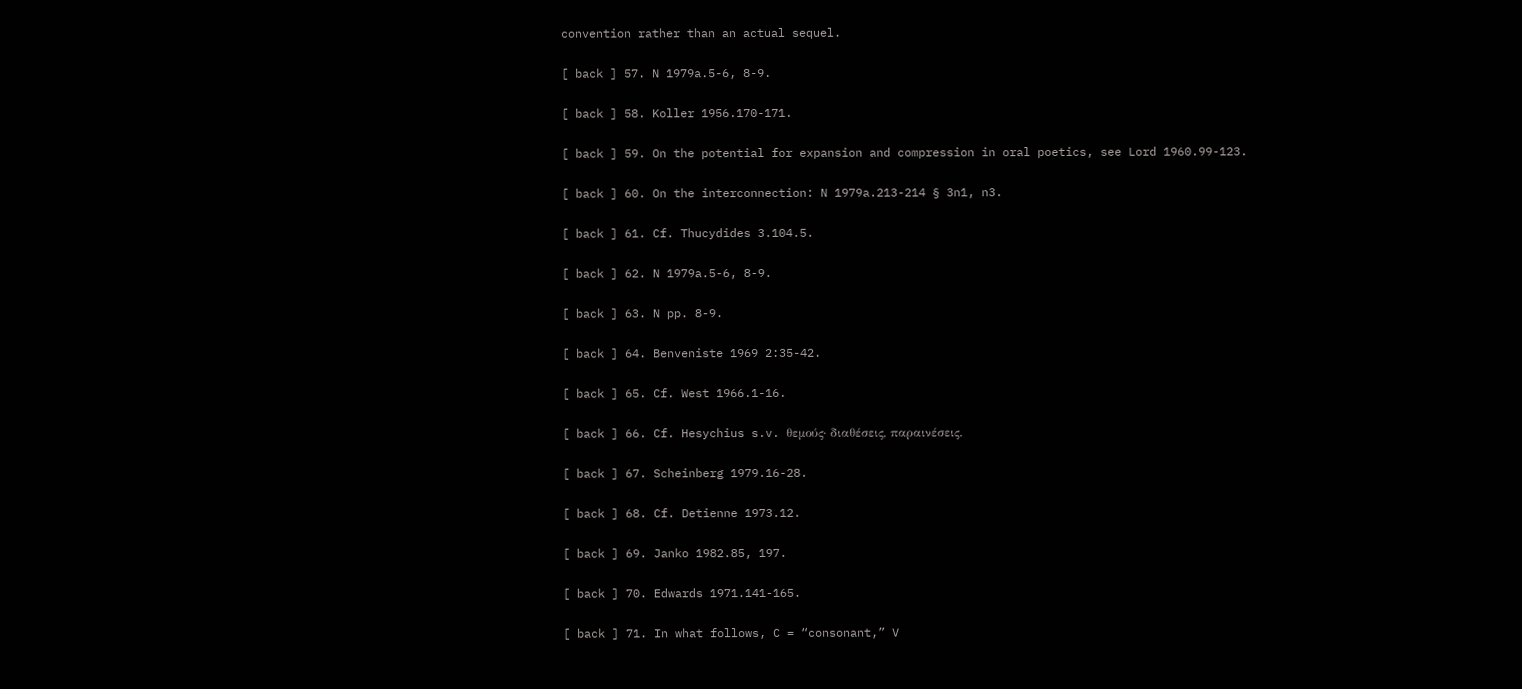convention rather than an actual sequel.

[ back ] 57. N 1979a.5-6, 8-9.

[ back ] 58. Koller 1956.170-171.

[ back ] 59. On the potential for expansion and compression in oral poetics, see Lord 1960.99-123.

[ back ] 60. On the interconnection: N 1979a.213-214 § 3n1, n3.

[ back ] 61. Cf. Thucydides 3.104.5.

[ back ] 62. N 1979a.5-6, 8-9.

[ back ] 63. N pp. 8-9.

[ back ] 64. Benveniste 1969 2:35-42.

[ back ] 65. Cf. West 1966.1-16.

[ back ] 66. Cf. Hesychius s.v. θεμούς· διαθέσεις, παραινέσεις.

[ back ] 67. Scheinberg 1979.16-28.

[ back ] 68. Cf. Detienne 1973.12.

[ back ] 69. Janko 1982.85, 197.

[ back ] 70. Edwards 1971.141-165.

[ back ] 71. In what follows, C = “consonant,” V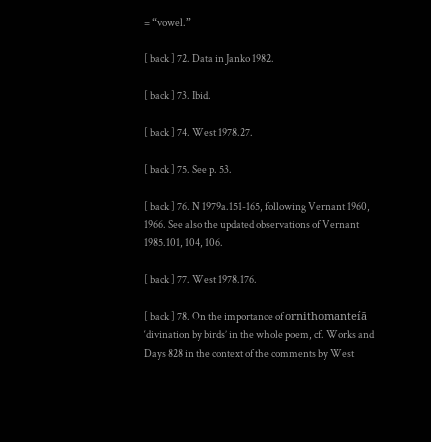= “vowel.”

[ back ] 72. Data in Janko 1982.

[ back ] 73. Ibid.

[ back ] 74. West 1978.27.

[ back ] 75. See p. 53.

[ back ] 76. N 1979a.151-165, following Vernant 1960, 1966. See also the updated observations of Vernant 1985.101, 104, 106.

[ back ] 77. West 1978.176.

[ back ] 78. On the importance of ornithomanteíā ‘divination by birds’ in the whole poem, cf. Works and Days 828 in the context of the comments by West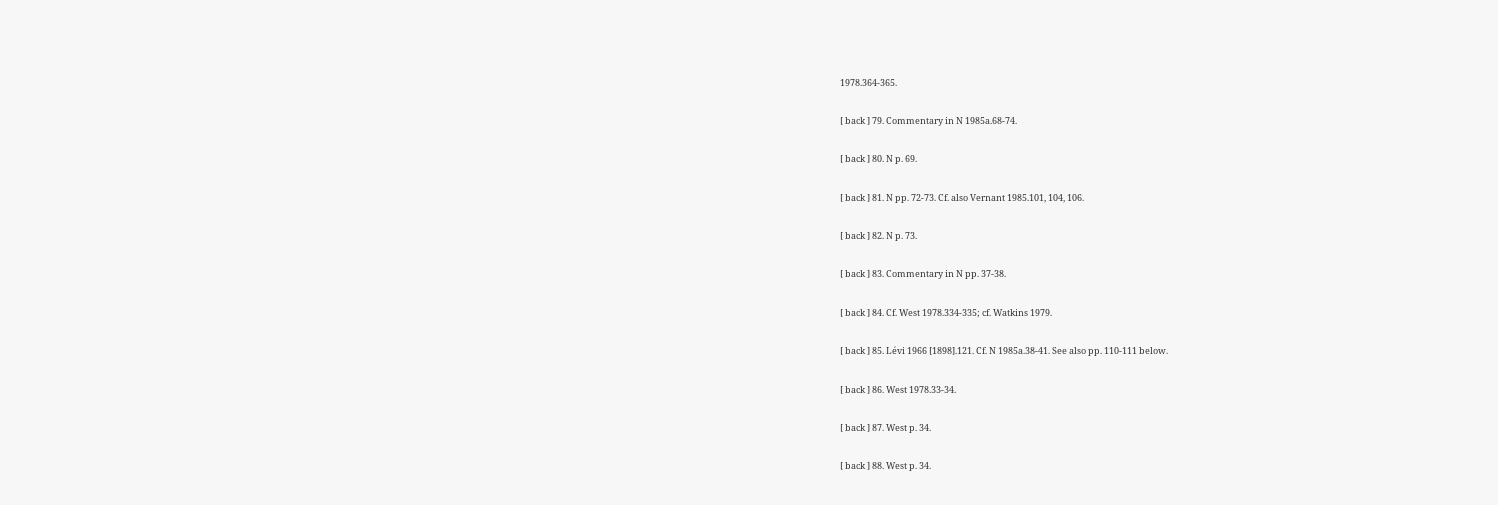1978.364-365.

[ back ] 79. Commentary in N 1985a.68-74.

[ back ] 80. N p. 69.

[ back ] 81. N pp. 72-73. Cf. also Vernant 1985.101, 104, 106.

[ back ] 82. N p. 73.

[ back ] 83. Commentary in N pp. 37-38.

[ back ] 84. Cf. West 1978.334-335; cf. Watkins 1979.

[ back ] 85. Lévi 1966 [1898].121. Cf. N 1985a.38-41. See also pp. 110-111 below.

[ back ] 86. West 1978.33-34.

[ back ] 87. West p. 34.

[ back ] 88. West p. 34.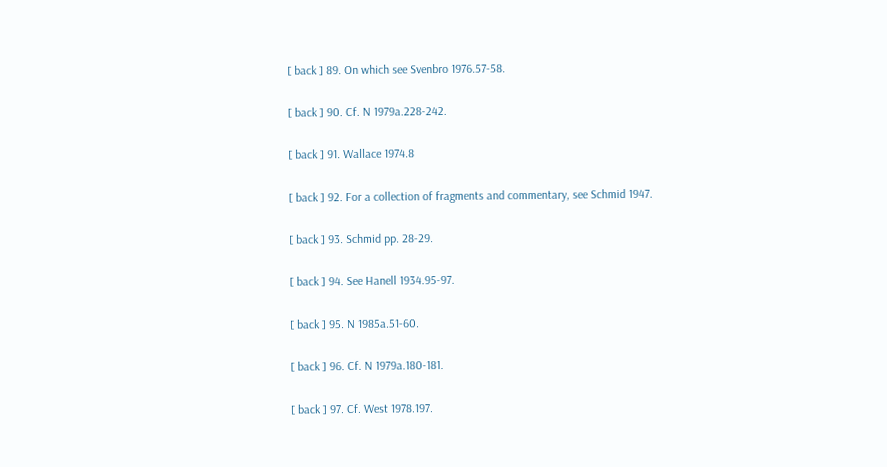[ back ] 89. On which see Svenbro 1976.57-58.

[ back ] 90. Cf. N 1979a.228-242.

[ back ] 91. Wallace 1974.8

[ back ] 92. For a collection of fragments and commentary, see Schmid 1947.

[ back ] 93. Schmid pp. 28-29.

[ back ] 94. See Hanell 1934.95-97.

[ back ] 95. N 1985a.51-60.

[ back ] 96. Cf. N 1979a.180-181.

[ back ] 97. Cf. West 1978.197.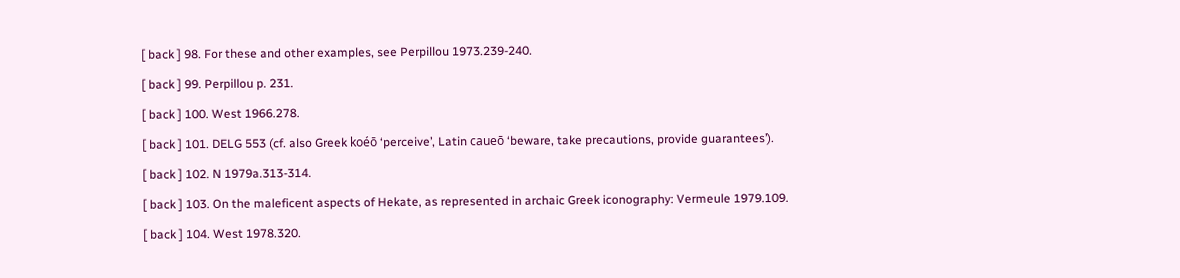[ back ] 98. For these and other examples, see Perpillou 1973.239-240.

[ back ] 99. Perpillou p. 231.

[ back ] 100. West 1966.278.

[ back ] 101. DELG 553 (cf. also Greek koéō ‘perceive’, Latin caueō ‘beware, take precautions, provide guarantees’).

[ back ] 102. N 1979a.313-314.

[ back ] 103. On the maleficent aspects of Hekate, as represented in archaic Greek iconography: Vermeule 1979.109.

[ back ] 104. West 1978.320.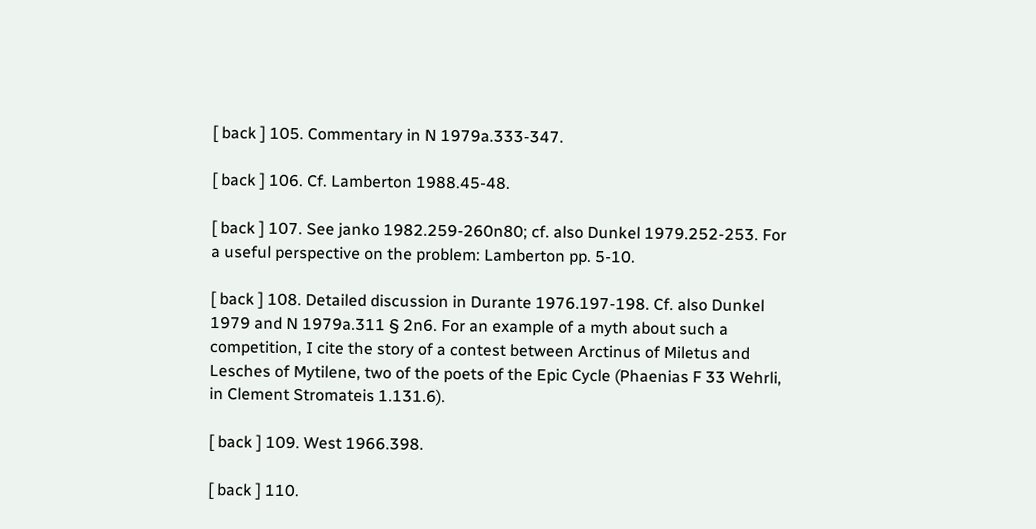[ back ] 105. Commentary in N 1979a.333-347.

[ back ] 106. Cf. Lamberton 1988.45-48.

[ back ] 107. See janko 1982.259-260n80; cf. also Dunkel 1979.252-253. For a useful perspective on the problem: Lamberton pp. 5-10.

[ back ] 108. Detailed discussion in Durante 1976.197-198. Cf. also Dunkel 1979 and N 1979a.311 § 2n6. For an example of a myth about such a competition, I cite the story of a contest between Arctinus of Miletus and Lesches of Mytilene, two of the poets of the Epic Cycle (Phaenias F 33 Wehrli, in Clement Stromateis 1.131.6).

[ back ] 109. West 1966.398.

[ back ] 110.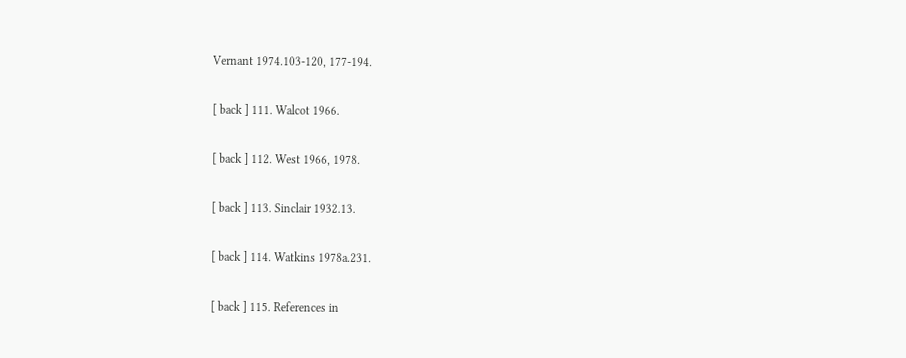Vernant 1974.103-120, 177-194.

[ back ] 111. Walcot 1966.

[ back ] 112. West 1966, 1978.

[ back ] 113. Sinclair 1932.13.

[ back ] 114. Watkins 1978a.231.

[ back ] 115. References in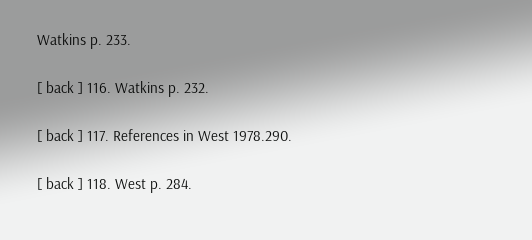Watkins p. 233.

[ back ] 116. Watkins p. 232.

[ back ] 117. References in West 1978.290.

[ back ] 118. West p. 284.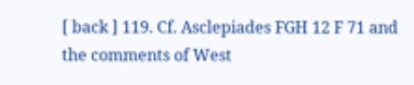[ back ] 119. Cf. Asclepiades FGH 12 F 71 and the comments of West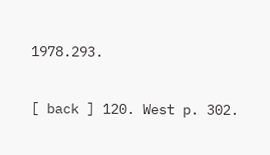1978.293.

[ back ] 120. West p. 302.